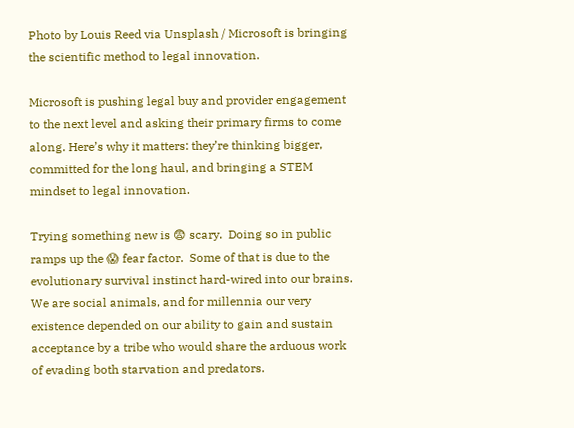Photo by Louis Reed via Unsplash / Microsoft is bringing the scientific method to legal innovation.

Microsoft is pushing legal buy and provider engagement to the next level and asking their primary firms to come along. Here’s why it matters: they’re thinking bigger, committed for the long haul, and bringing a STEM mindset to legal innovation.

Trying something new is 😨 scary.  Doing so in public ramps up the 😱 fear factor.  Some of that is due to the evolutionary survival instinct hard-wired into our brains. We are social animals, and for millennia our very existence depended on our ability to gain and sustain acceptance by a tribe who would share the arduous work of evading both starvation and predators.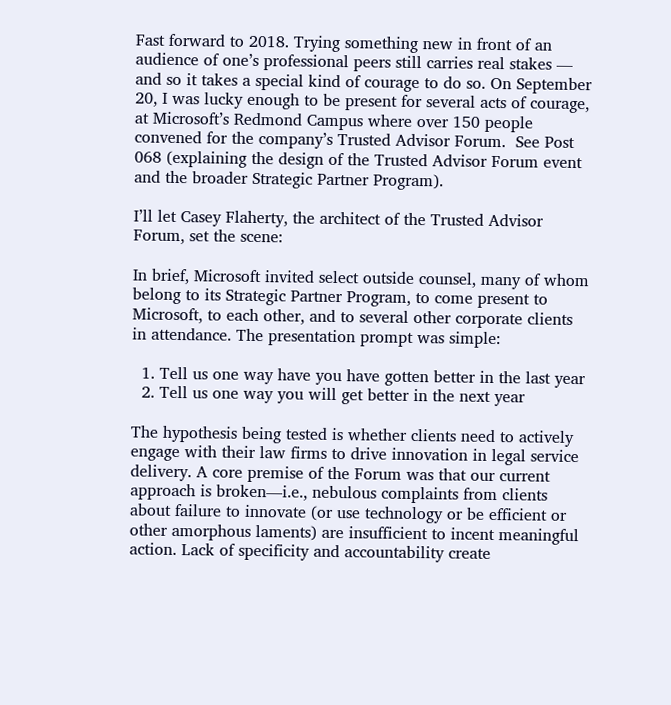Fast forward to 2018. Trying something new in front of an audience of one’s professional peers still carries real stakes — and so it takes a special kind of courage to do so. On September 20, I was lucky enough to be present for several acts of courage, at Microsoft’s Redmond Campus where over 150 people convened for the company’s Trusted Advisor Forum.  See Post 068 (explaining the design of the Trusted Advisor Forum event and the broader Strategic Partner Program).

I’ll let Casey Flaherty, the architect of the Trusted Advisor Forum, set the scene:

In brief, Microsoft invited select outside counsel, many of whom belong to its Strategic Partner Program, to come present to Microsoft, to each other, and to several other corporate clients in attendance. The presentation prompt was simple:

  1. Tell us one way have you have gotten better in the last year
  2. Tell us one way you will get better in the next year

The hypothesis being tested is whether clients need to actively engage with their law firms to drive innovation in legal service delivery. A core premise of the Forum was that our current approach is broken—i.e., nebulous complaints from clients about failure to innovate (or use technology or be efficient or other amorphous laments) are insufficient to incent meaningful action. Lack of specificity and accountability create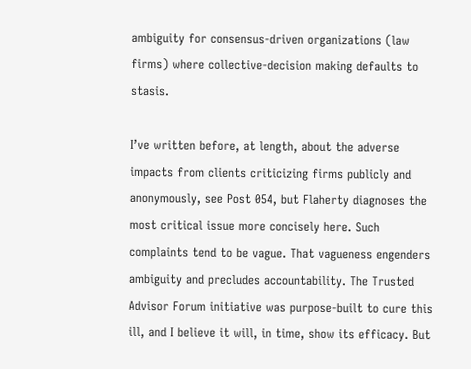ambiguity for consensus-driven organizations (law firms) where collective-decision making defaults to stasis.

I’ve written before, at length, about the adverse impacts from clients criticizing firms publicly and anonymously, see Post 054, but Flaherty diagnoses the most critical issue more concisely here. Such complaints tend to be vague. That vagueness engenders ambiguity and precludes accountability. The Trusted Advisor Forum initiative was purpose-built to cure this ill, and I believe it will, in time, show its efficacy. But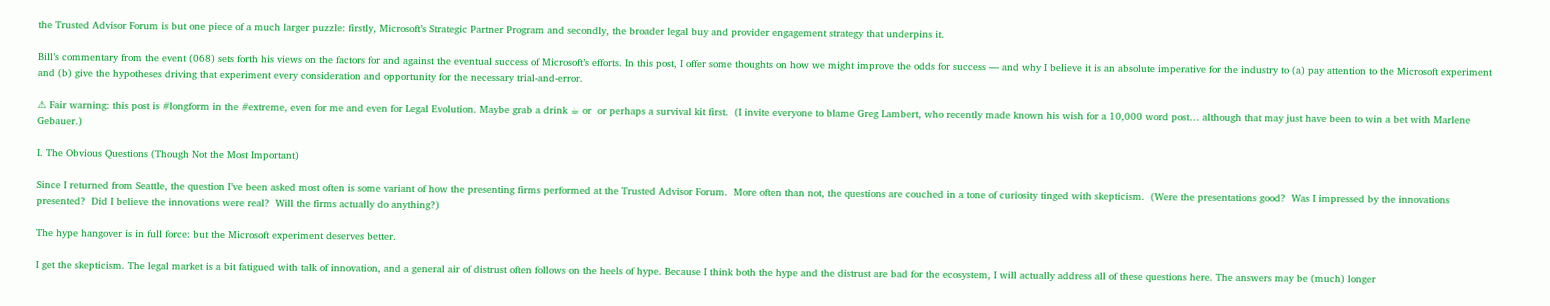the Trusted Advisor Forum is but one piece of a much larger puzzle: firstly, Microsoft’s Strategic Partner Program and secondly, the broader legal buy and provider engagement strategy that underpins it.

Bill’s commentary from the event (068) sets forth his views on the factors for and against the eventual success of Microsoft’s efforts. In this post, I offer some thoughts on how we might improve the odds for success — and why I believe it is an absolute imperative for the industry to (a) pay attention to the Microsoft experiment and (b) give the hypotheses driving that experiment every consideration and opportunity for the necessary trial-and-error.

⚠ Fair warning: this post is #longform in the #extreme, even for me and even for Legal Evolution. Maybe grab a drink ☕ or  or perhaps a survival kit first.  (I invite everyone to blame Greg Lambert, who recently made known his wish for a 10,000 word post… although that may just have been to win a bet with Marlene Gebauer.)

I. The Obvious Questions (Though Not the Most Important)

Since I returned from Seattle, the question I’ve been asked most often is some variant of how the presenting firms performed at the Trusted Advisor Forum.  More often than not, the questions are couched in a tone of curiosity tinged with skepticism.  (Were the presentations good?  Was I impressed by the innovations presented?  Did I believe the innovations were real?  Will the firms actually do anything?)

The hype hangover is in full force: but the Microsoft experiment deserves better.

I get the skepticism. The legal market is a bit fatigued with talk of innovation, and a general air of distrust often follows on the heels of hype. Because I think both the hype and the distrust are bad for the ecosystem, I will actually address all of these questions here. The answers may be (much) longer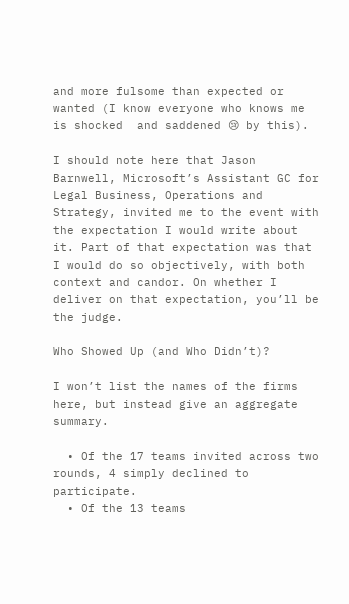and more fulsome than expected or wanted (I know everyone who knows me is shocked  and saddened 😢 by this).

I should note here that Jason Barnwell, Microsoft’s Assistant GC for Legal Business, Operations and Strategy, invited me to the event with the expectation I would write about it. Part of that expectation was that I would do so objectively, with both context and candor. On whether I deliver on that expectation, you’ll be the judge.

Who Showed Up (and Who Didn’t)?

I won’t list the names of the firms here, but instead give an aggregate summary.

  • Of the 17 teams invited across two rounds, 4 simply declined to participate.
  • Of the 13 teams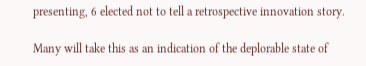presenting, 6 elected not to tell a retrospective innovation story.

Many will take this as an indication of the deplorable state of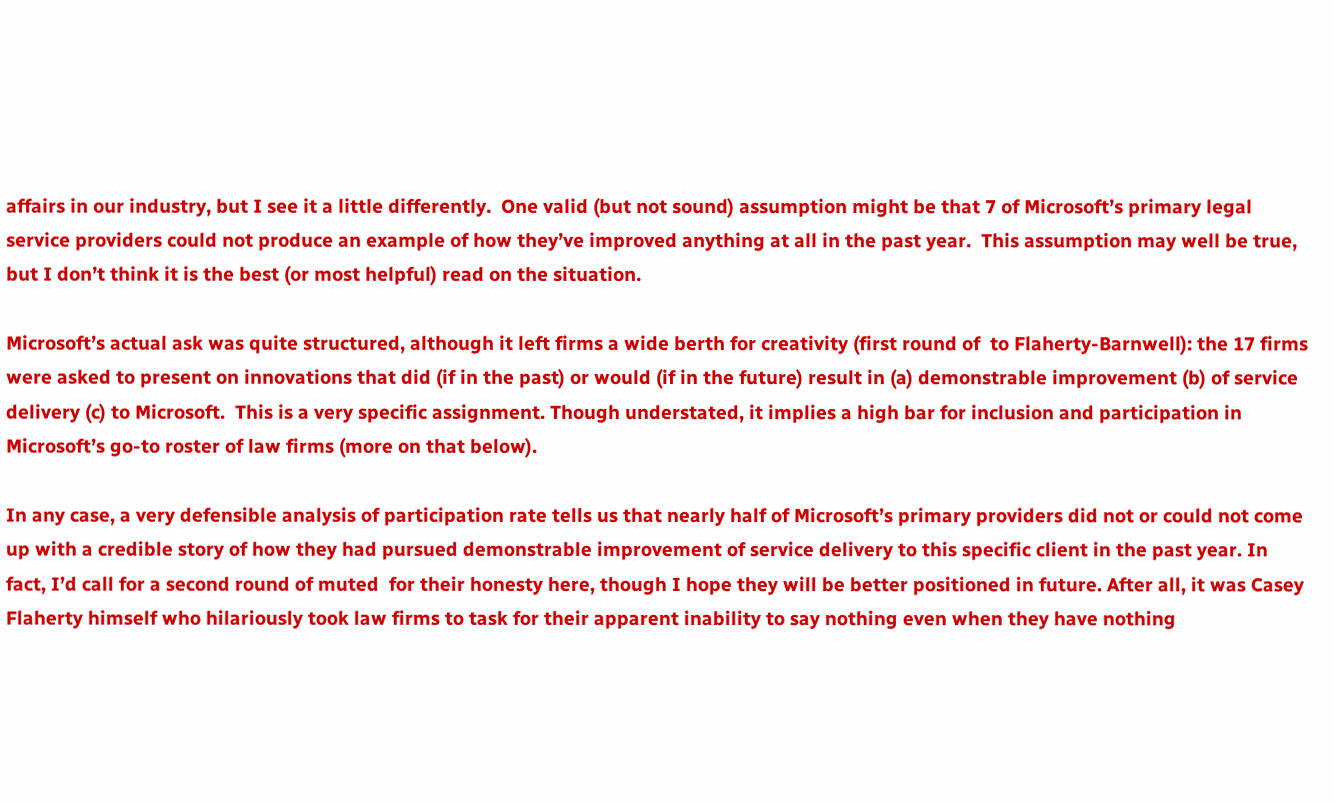affairs in our industry, but I see it a little differently.  One valid (but not sound) assumption might be that 7 of Microsoft’s primary legal service providers could not produce an example of how they’ve improved anything at all in the past year.  This assumption may well be true, but I don’t think it is the best (or most helpful) read on the situation.

Microsoft’s actual ask was quite structured, although it left firms a wide berth for creativity (first round of  to Flaherty-Barnwell): the 17 firms were asked to present on innovations that did (if in the past) or would (if in the future) result in (a) demonstrable improvement (b) of service delivery (c) to Microsoft.  This is a very specific assignment. Though understated, it implies a high bar for inclusion and participation in Microsoft’s go-to roster of law firms (more on that below).

In any case, a very defensible analysis of participation rate tells us that nearly half of Microsoft’s primary providers did not or could not come up with a credible story of how they had pursued demonstrable improvement of service delivery to this specific client in the past year. In fact, I’d call for a second round of muted  for their honesty here, though I hope they will be better positioned in future. After all, it was Casey Flaherty himself who hilariously took law firms to task for their apparent inability to say nothing even when they have nothing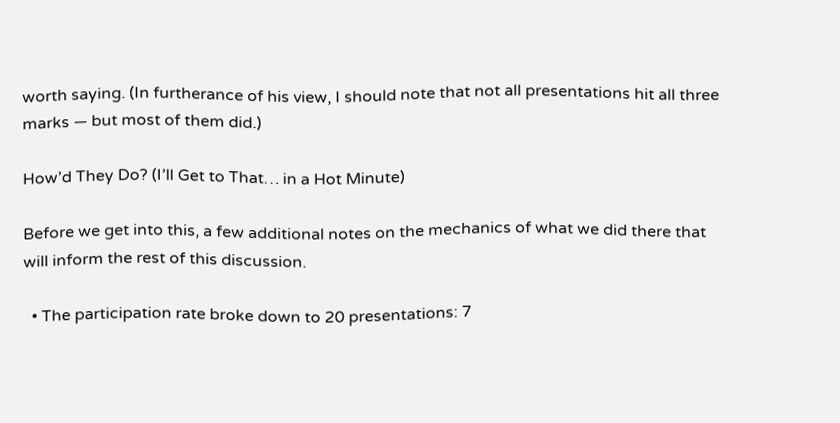worth saying. (In furtherance of his view, I should note that not all presentations hit all three marks — but most of them did.)

How’d They Do? (I’ll Get to That… in a Hot Minute)

Before we get into this, a few additional notes on the mechanics of what we did there that will inform the rest of this discussion.

  • The participation rate broke down to 20 presentations: 7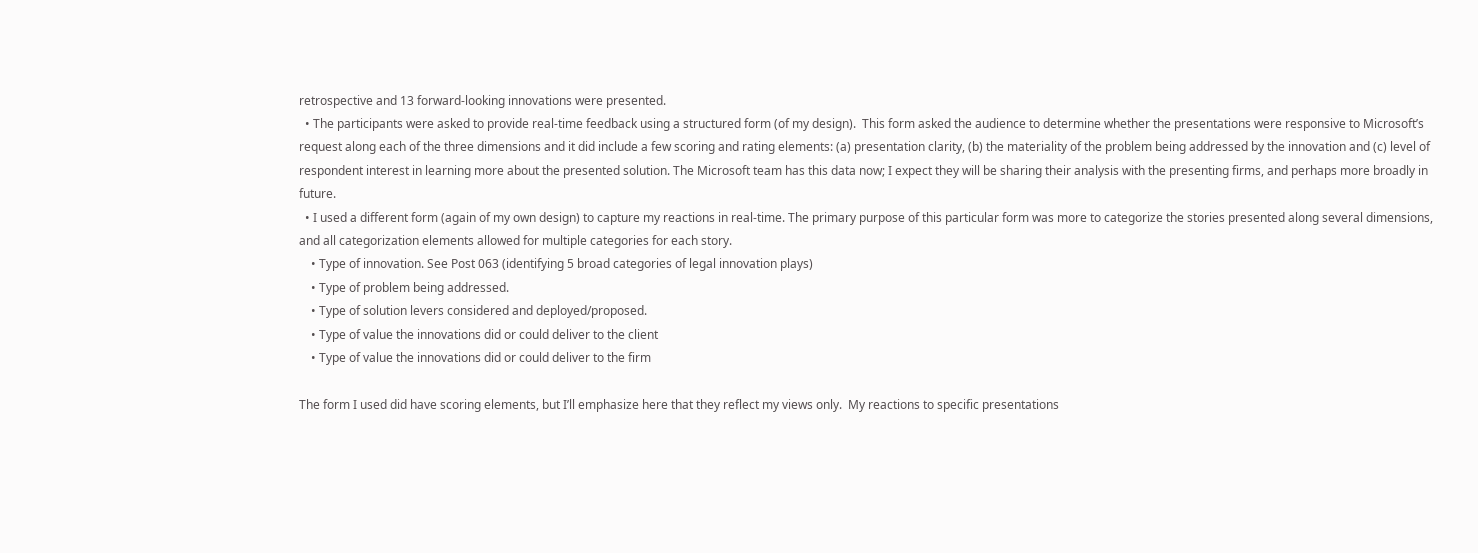retrospective and 13 forward-looking innovations were presented.
  • The participants were asked to provide real-time feedback using a structured form (of my design).  This form asked the audience to determine whether the presentations were responsive to Microsoft’s request along each of the three dimensions and it did include a few scoring and rating elements: (a) presentation clarity, (b) the materiality of the problem being addressed by the innovation and (c) level of respondent interest in learning more about the presented solution. The Microsoft team has this data now; I expect they will be sharing their analysis with the presenting firms, and perhaps more broadly in future.
  • I used a different form (again of my own design) to capture my reactions in real-time. The primary purpose of this particular form was more to categorize the stories presented along several dimensions, and all categorization elements allowed for multiple categories for each story.
    • Type of innovation. See Post 063 (identifying 5 broad categories of legal innovation plays)
    • Type of problem being addressed.
    • Type of solution levers considered and deployed/proposed.
    • Type of value the innovations did or could deliver to the client
    • Type of value the innovations did or could deliver to the firm

The form I used did have scoring elements, but I’ll emphasize here that they reflect my views only.  My reactions to specific presentations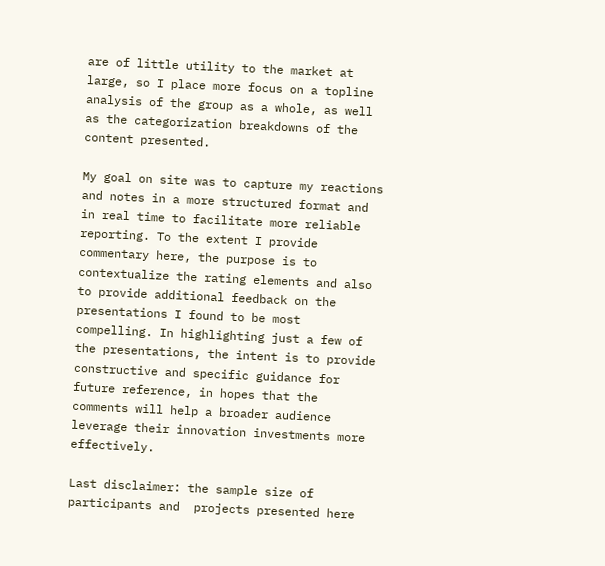are of little utility to the market at large, so I place more focus on a topline analysis of the group as a whole, as well as the categorization breakdowns of the content presented.

My goal on site was to capture my reactions and notes in a more structured format and in real time to facilitate more reliable reporting. To the extent I provide commentary here, the purpose is to contextualize the rating elements and also to provide additional feedback on the presentations I found to be most compelling. In highlighting just a few of the presentations, the intent is to provide constructive and specific guidance for future reference, in hopes that the comments will help a broader audience leverage their innovation investments more effectively.

Last disclaimer: the sample size of participants and  projects presented here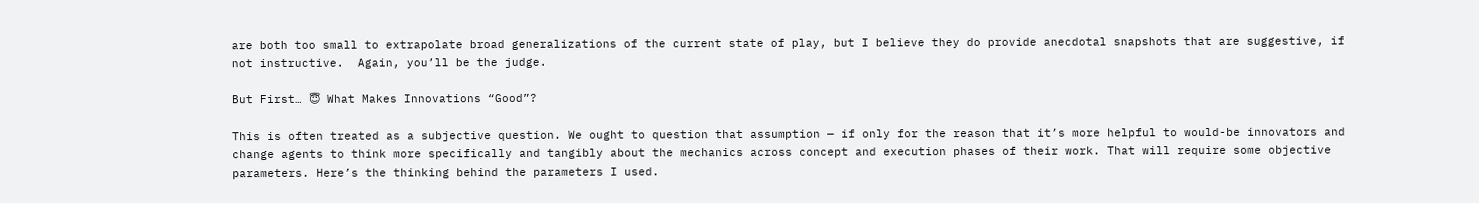are both too small to extrapolate broad generalizations of the current state of play, but I believe they do provide anecdotal snapshots that are suggestive, if not instructive.  Again, you’ll be the judge.

But First… 😇 What Makes Innovations “Good”?

This is often treated as a subjective question. We ought to question that assumption — if only for the reason that it’s more helpful to would-be innovators and change agents to think more specifically and tangibly about the mechanics across concept and execution phases of their work. That will require some objective parameters. Here’s the thinking behind the parameters I used.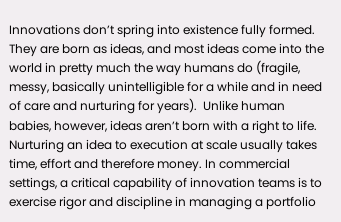Innovations don’t spring into existence fully formed. They are born as ideas, and most ideas come into the world in pretty much the way humans do (fragile, messy, basically unintelligible for a while and in need of care and nurturing for years).  Unlike human babies, however, ideas aren’t born with a right to life. Nurturing an idea to execution at scale usually takes time, effort and therefore money. In commercial settings, a critical capability of innovation teams is to exercise rigor and discipline in managing a portfolio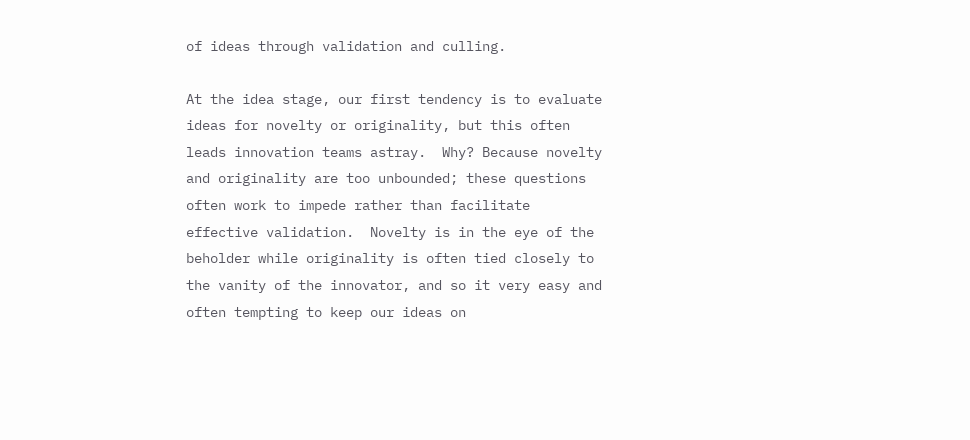of ideas through validation and culling.

At the idea stage, our first tendency is to evaluate ideas for novelty or originality, but this often leads innovation teams astray.  Why? Because novelty and originality are too unbounded; these questions often work to impede rather than facilitate effective validation.  Novelty is in the eye of the beholder while originality is often tied closely to the vanity of the innovator, and so it very easy and often tempting to keep our ideas on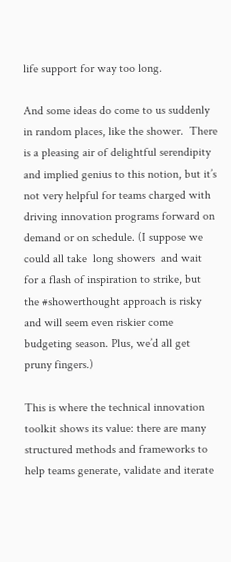life support for way too long.

And some ideas do come to us suddenly in random places, like the shower.  There is a pleasing air of delightful serendipity and implied genius to this notion, but it’s not very helpful for teams charged with driving innovation programs forward on demand or on schedule. (I suppose we could all take  long showers  and wait for a flash of inspiration to strike, but the #showerthought approach is risky and will seem even riskier come budgeting season. Plus, we’d all get pruny fingers.)

This is where the technical innovation toolkit shows its value: there are many structured methods and frameworks to help teams generate, validate and iterate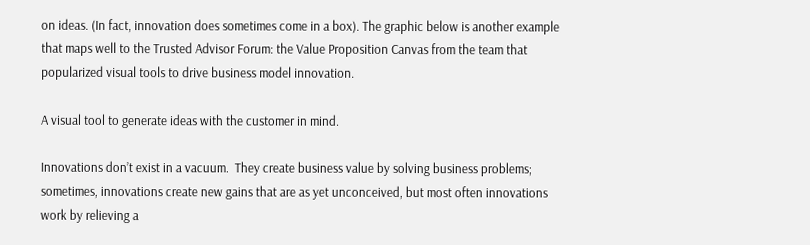on ideas. (In fact, innovation does sometimes come in a box). The graphic below is another example that maps well to the Trusted Advisor Forum: the Value Proposition Canvas from the team that popularized visual tools to drive business model innovation.

A visual tool to generate ideas with the customer in mind.

Innovations don’t exist in a vacuum.  They create business value by solving business problems; sometimes, innovations create new gains that are as yet unconceived, but most often innovations work by relieving a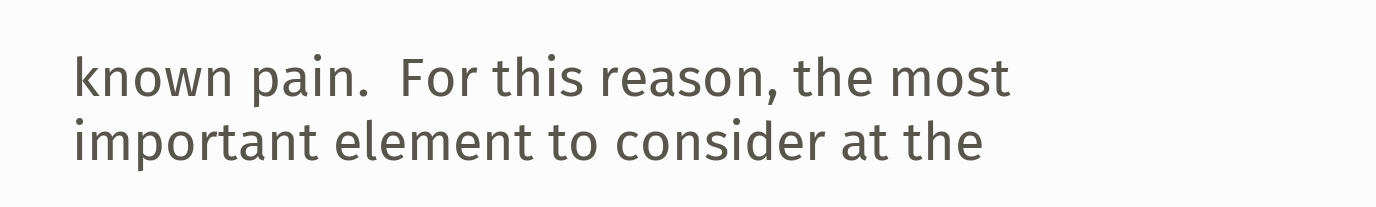known pain.  For this reason, the most important element to consider at the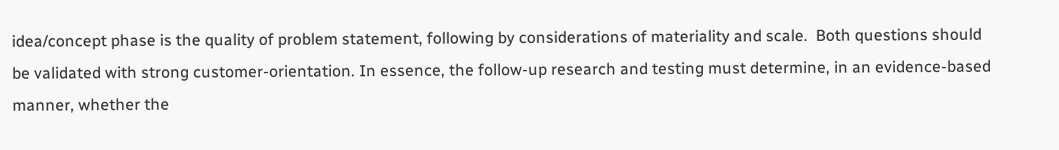idea/concept phase is the quality of problem statement, following by considerations of materiality and scale.  Both questions should be validated with strong customer-orientation. In essence, the follow-up research and testing must determine, in an evidence-based manner, whether the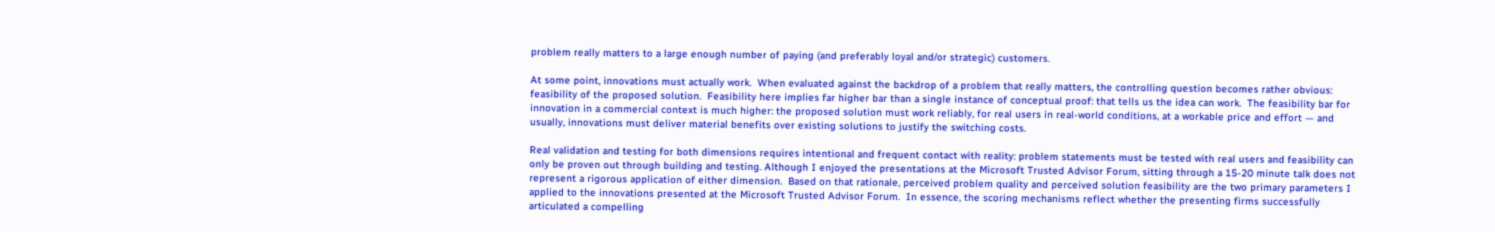problem really matters to a large enough number of paying (and preferably loyal and/or strategic) customers.

At some point, innovations must actually work.  When evaluated against the backdrop of a problem that really matters, the controlling question becomes rather obvious: feasibility of the proposed solution.  Feasibility here implies far higher bar than a single instance of conceptual proof: that tells us the idea can work.  The feasibility bar for innovation in a commercial context is much higher: the proposed solution must work reliably, for real users in real-world conditions, at a workable price and effort — and usually, innovations must deliver material benefits over existing solutions to justify the switching costs.

Real validation and testing for both dimensions requires intentional and frequent contact with reality: problem statements must be tested with real users and feasibility can only be proven out through building and testing. Although I enjoyed the presentations at the Microsoft Trusted Advisor Forum, sitting through a 15-20 minute talk does not represent a rigorous application of either dimension.  Based on that rationale, perceived problem quality and perceived solution feasibility are the two primary parameters I applied to the innovations presented at the Microsoft Trusted Advisor Forum.  In essence, the scoring mechanisms reflect whether the presenting firms successfully articulated a compelling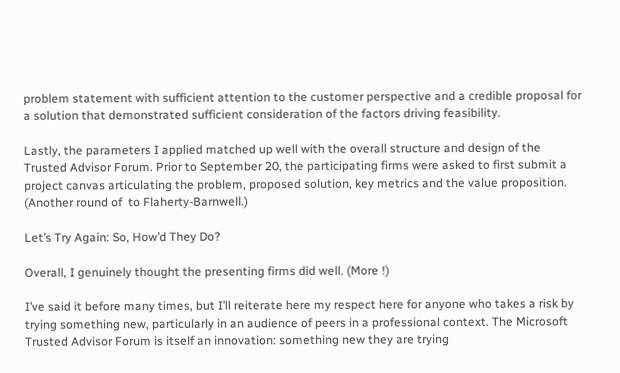problem statement with sufficient attention to the customer perspective and a credible proposal for a solution that demonstrated sufficient consideration of the factors driving feasibility.

Lastly, the parameters I applied matched up well with the overall structure and design of the Trusted Advisor Forum. Prior to September 20, the participating firms were asked to first submit a project canvas articulating the problem, proposed solution, key metrics and the value proposition. (Another round of  to Flaherty-Barnwell.)

Let’s Try Again: So, How’d They Do?

Overall, I genuinely thought the presenting firms did well. (More !)

I’ve said it before many times, but I’ll reiterate here my respect here for anyone who takes a risk by trying something new, particularly in an audience of peers in a professional context. The Microsoft Trusted Advisor Forum is itself an innovation: something new they are trying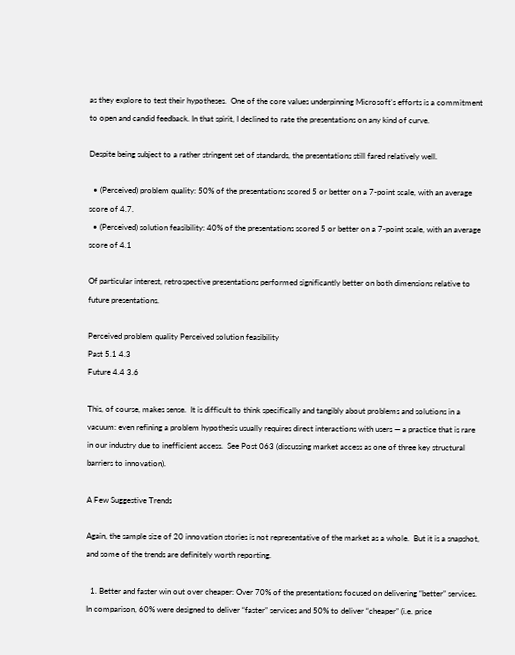as they explore to test their hypotheses.  One of the core values underpinning Microsoft’s efforts is a commitment to open and candid feedback. In that spirit, I declined to rate the presentations on any kind of curve.

Despite being subject to a rather stringent set of standards, the presentations still fared relatively well.

  • (Perceived) problem quality: 50% of the presentations scored 5 or better on a 7-point scale, with an average score of 4.7.
  • (Perceived) solution feasibility: 40% of the presentations scored 5 or better on a 7-point scale, with an average score of 4.1

Of particular interest, retrospective presentations performed significantly better on both dimensions relative to future presentations.

Perceived problem quality Perceived solution feasibility
Past 5.1 4.3
Future 4.4 3.6

This, of course, makes sense.  It is difficult to think specifically and tangibly about problems and solutions in a vacuum: even refining a problem hypothesis usually requires direct interactions with users — a practice that is rare in our industry due to inefficient access.  See Post 063 (discussing market access as one of three key structural barriers to innovation).

A Few Suggestive Trends

Again, the sample size of 20 innovation stories is not representative of the market as a whole.  But it is a snapshot, and some of the trends are definitely worth reporting.

  1. Better and faster win out over cheaper: Over 70% of the presentations focused on delivering “better” services. In comparison, 60% were designed to deliver “faster” services and 50% to deliver “cheaper” (i.e. price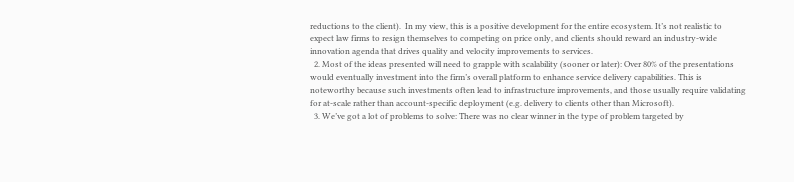reductions to the client).  In my view, this is a positive development for the entire ecosystem. It’s not realistic to expect law firms to resign themselves to competing on price only, and clients should reward an industry-wide innovation agenda that drives quality and velocity improvements to services.
  2. Most of the ideas presented will need to grapple with scalability (sooner or later): Over 80% of the presentations would eventually investment into the firm’s overall platform to enhance service delivery capabilities. This is noteworthy because such investments often lead to infrastructure improvements, and those usually require validating for at-scale rather than account-specific deployment (e.g. delivery to clients other than Microsoft).
  3. We’ve got a lot of problems to solve: There was no clear winner in the type of problem targeted by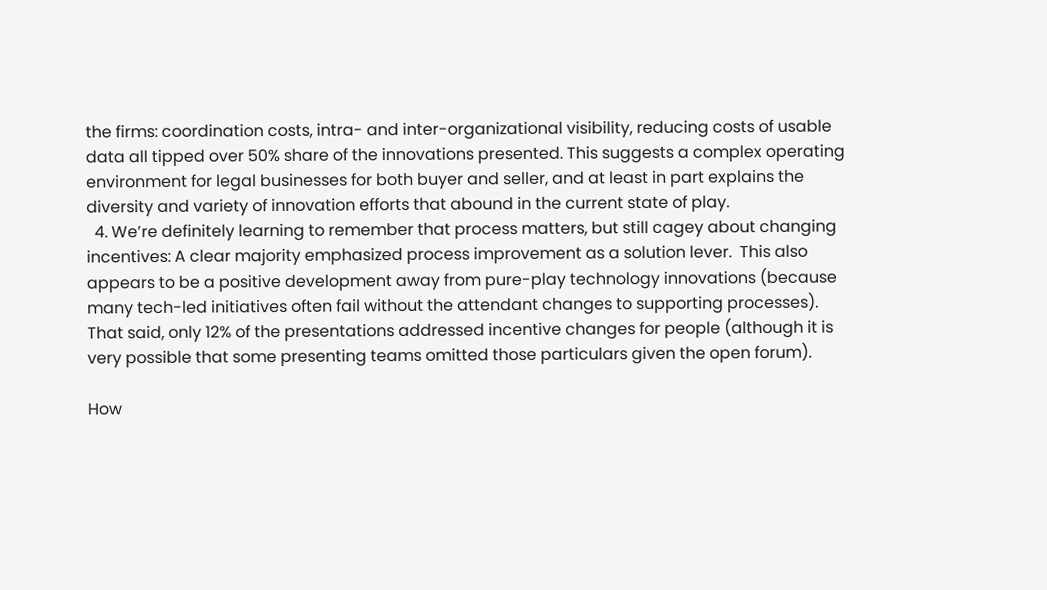the firms: coordination costs, intra- and inter-organizational visibility, reducing costs of usable data all tipped over 50% share of the innovations presented. This suggests a complex operating environment for legal businesses for both buyer and seller, and at least in part explains the diversity and variety of innovation efforts that abound in the current state of play.
  4. We’re definitely learning to remember that process matters, but still cagey about changing incentives: A clear majority emphasized process improvement as a solution lever.  This also appears to be a positive development away from pure-play technology innovations (because many tech-led initiatives often fail without the attendant changes to supporting processes).  That said, only 12% of the presentations addressed incentive changes for people (although it is very possible that some presenting teams omitted those particulars given the open forum).

How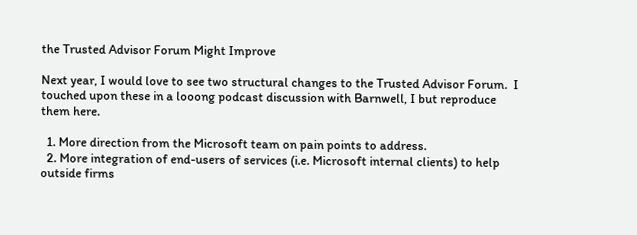the Trusted Advisor Forum Might Improve

Next year, I would love to see two structural changes to the Trusted Advisor Forum.  I touched upon these in a looong podcast discussion with Barnwell, I but reproduce them here.

  1. More direction from the Microsoft team on pain points to address.
  2. More integration of end-users of services (i.e. Microsoft internal clients) to help outside firms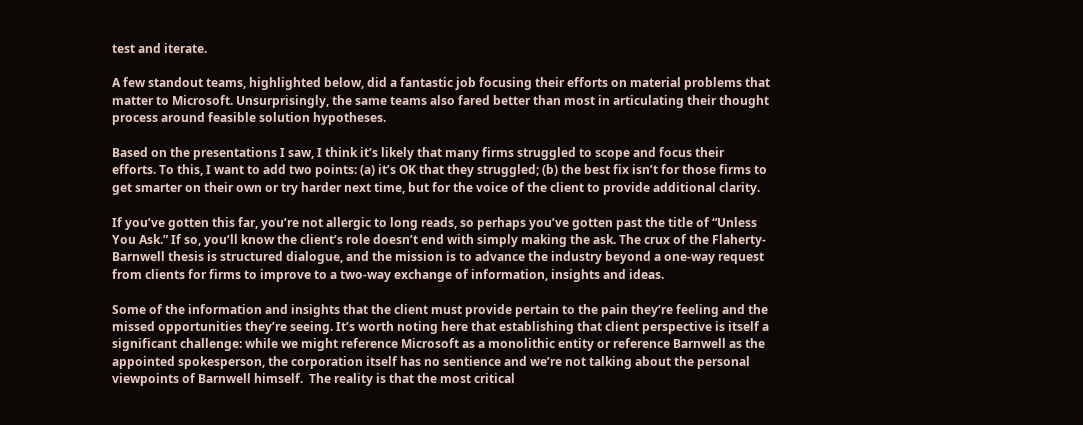test and iterate.

A few standout teams, highlighted below, did a fantastic job focusing their efforts on material problems that matter to Microsoft. Unsurprisingly, the same teams also fared better than most in articulating their thought process around feasible solution hypotheses.

Based on the presentations I saw, I think it’s likely that many firms struggled to scope and focus their efforts. To this, I want to add two points: (a) it’s OK that they struggled; (b) the best fix isn’t for those firms to get smarter on their own or try harder next time, but for the voice of the client to provide additional clarity.

If you’ve gotten this far, you’re not allergic to long reads, so perhaps you’ve gotten past the title of “Unless You Ask.” If so, you’ll know the client’s role doesn’t end with simply making the ask. The crux of the Flaherty-Barnwell thesis is structured dialogue, and the mission is to advance the industry beyond a one-way request from clients for firms to improve to a two-way exchange of information, insights and ideas.

Some of the information and insights that the client must provide pertain to the pain they’re feeling and the missed opportunities they’re seeing. It’s worth noting here that establishing that client perspective is itself a significant challenge: while we might reference Microsoft as a monolithic entity or reference Barnwell as the appointed spokesperson, the corporation itself has no sentience and we’re not talking about the personal viewpoints of Barnwell himself.  The reality is that the most critical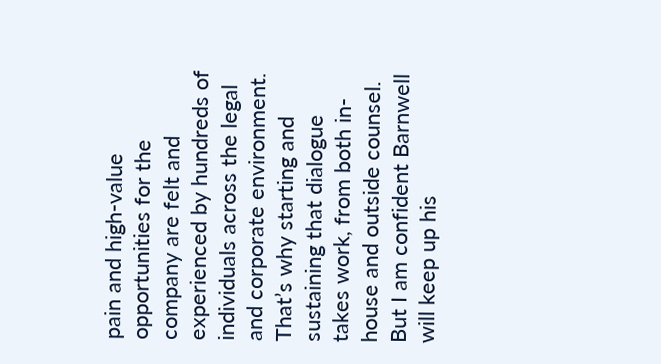pain and high-value opportunities for the company are felt and experienced by hundreds of individuals across the legal and corporate environment. That’s why starting and sustaining that dialogue takes work, from both in-house and outside counsel. But I am confident Barnwell will keep up his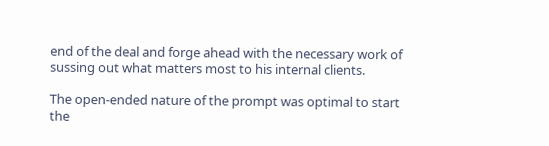end of the deal and forge ahead with the necessary work of sussing out what matters most to his internal clients.

The open-ended nature of the prompt was optimal to start the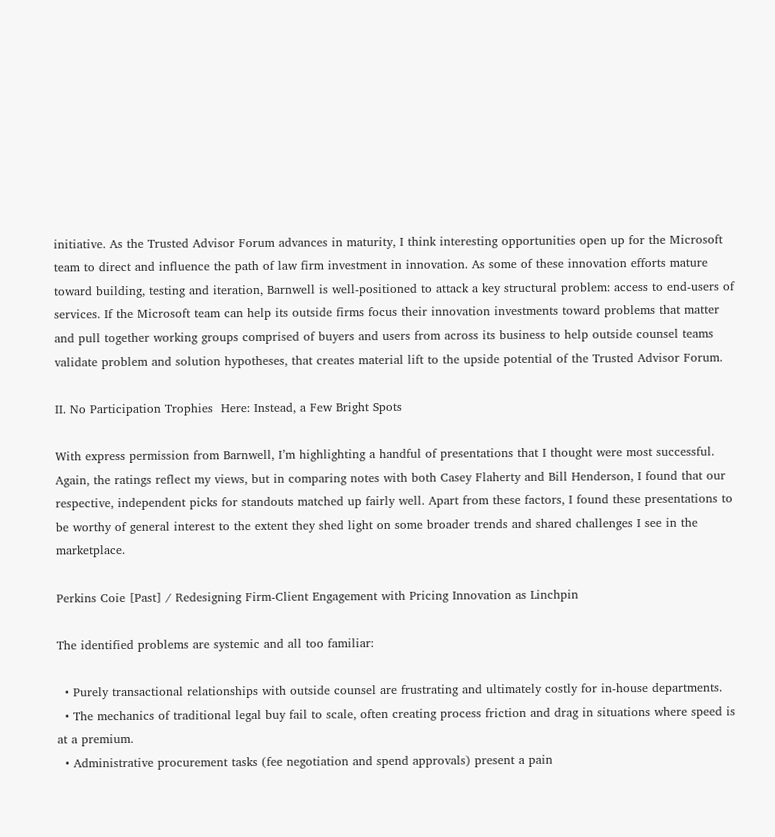initiative. As the Trusted Advisor Forum advances in maturity, I think interesting opportunities open up for the Microsoft team to direct and influence the path of law firm investment in innovation. As some of these innovation efforts mature toward building, testing and iteration, Barnwell is well-positioned to attack a key structural problem: access to end-users of services. If the Microsoft team can help its outside firms focus their innovation investments toward problems that matter and pull together working groups comprised of buyers and users from across its business to help outside counsel teams validate problem and solution hypotheses, that creates material lift to the upside potential of the Trusted Advisor Forum.

II. No Participation Trophies  Here: Instead, a Few Bright Spots

With express permission from Barnwell, I’m highlighting a handful of presentations that I thought were most successful. Again, the ratings reflect my views, but in comparing notes with both Casey Flaherty and Bill Henderson, I found that our respective, independent picks for standouts matched up fairly well. Apart from these factors, I found these presentations to be worthy of general interest to the extent they shed light on some broader trends and shared challenges I see in the marketplace.

Perkins Coie [Past] / Redesigning Firm-Client Engagement with Pricing Innovation as Linchpin

The identified problems are systemic and all too familiar:

  • Purely transactional relationships with outside counsel are frustrating and ultimately costly for in-house departments.
  • The mechanics of traditional legal buy fail to scale, often creating process friction and drag in situations where speed is at a premium.
  • Administrative procurement tasks (fee negotiation and spend approvals) present a pain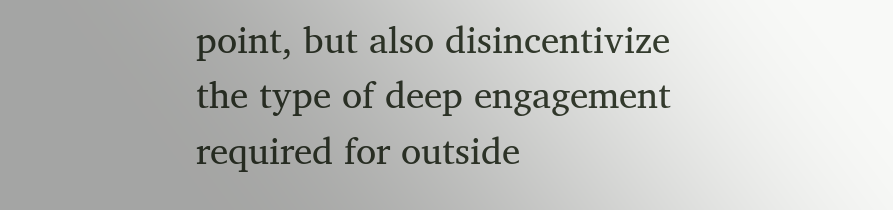point, but also disincentivize the type of deep engagement required for outside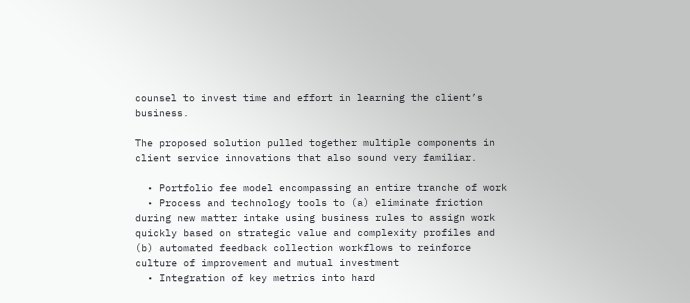counsel to invest time and effort in learning the client’s business.

The proposed solution pulled together multiple components in client service innovations that also sound very familiar.

  • Portfolio fee model encompassing an entire tranche of work
  • Process and technology tools to (a) eliminate friction during new matter intake using business rules to assign work quickly based on strategic value and complexity profiles and (b) automated feedback collection workflows to reinforce culture of improvement and mutual investment
  • Integration of key metrics into hard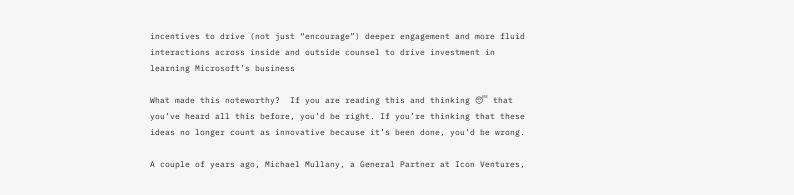incentives to drive (not just “encourage”) deeper engagement and more fluid interactions across inside and outside counsel to drive investment in learning Microsoft’s business

What made this noteworthy?  If you are reading this and thinking 😴 that you’ve heard all this before, you’d be right. If you’re thinking that these ideas no longer count as innovative because it’s been done, you’d be wrong.

A couple of years ago, Michael Mullany, a General Partner at Icon Ventures,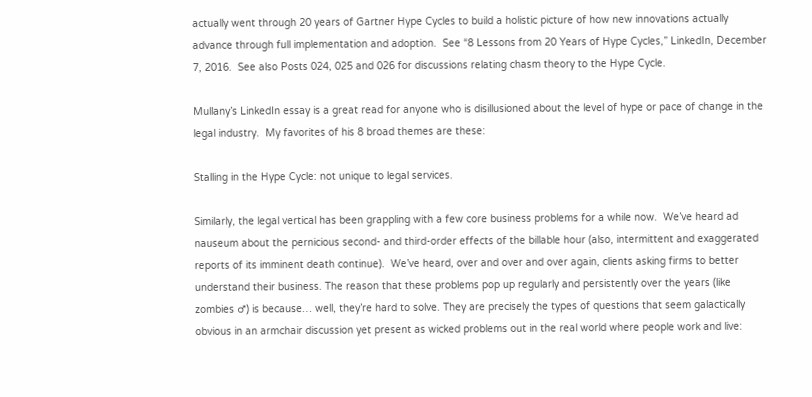actually went through 20 years of Gartner Hype Cycles to build a holistic picture of how new innovations actually advance through full implementation and adoption.  See “8 Lessons from 20 Years of Hype Cycles,” LinkedIn, December 7, 2016.  See also Posts 024, 025 and 026 for discussions relating chasm theory to the Hype Cycle.

Mullany’s LinkedIn essay is a great read for anyone who is disillusioned about the level of hype or pace of change in the legal industry.  My favorites of his 8 broad themes are these:

Stalling in the Hype Cycle: not unique to legal services.

Similarly, the legal vertical has been grappling with a few core business problems for a while now.  We’ve heard ad nauseum about the pernicious second- and third-order effects of the billable hour (also, intermittent and exaggerated reports of its imminent death continue).  We’ve heard, over and over and over again, clients asking firms to better understand their business. The reason that these problems pop up regularly and persistently over the years (like  zombies ♂) is because… well, they’re hard to solve. They are precisely the types of questions that seem galactically obvious in an armchair discussion yet present as wicked problems out in the real world where people work and live: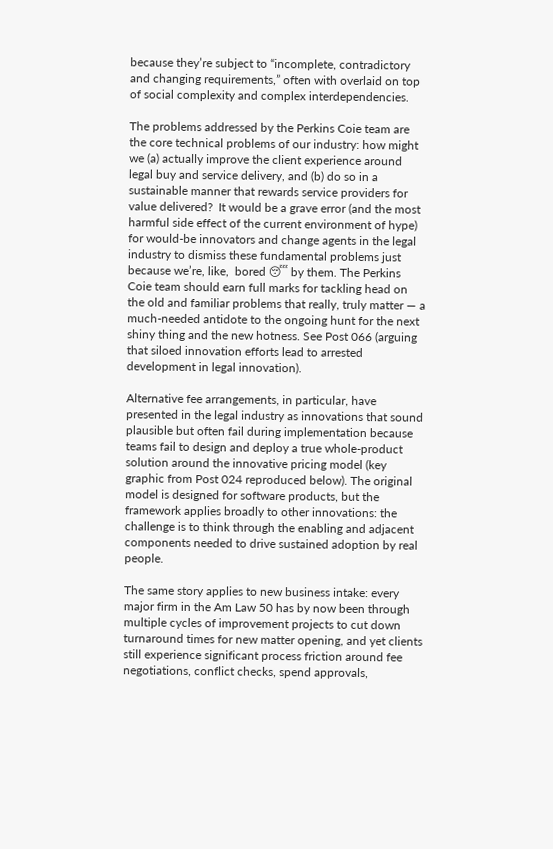because they’re subject to “incomplete, contradictory and changing requirements,” often with overlaid on top of social complexity and complex interdependencies.

The problems addressed by the Perkins Coie team are the core technical problems of our industry: how might we (a) actually improve the client experience around legal buy and service delivery, and (b) do so in a sustainable manner that rewards service providers for value delivered?  It would be a grave error (and the most harmful side effect of the current environment of hype) for would-be innovators and change agents in the legal industry to dismiss these fundamental problems just because we’re, like,  bored 😴 by them. The Perkins Coie team should earn full marks for tackling head on the old and familiar problems that really, truly matter — a much-needed antidote to the ongoing hunt for the next shiny thing and the new hotness. See Post 066 (arguing that siloed innovation efforts lead to arrested development in legal innovation).

Alternative fee arrangements, in particular, have presented in the legal industry as innovations that sound plausible but often fail during implementation because teams fail to design and deploy a true whole-product solution around the innovative pricing model (key graphic from Post 024 reproduced below). The original model is designed for software products, but the framework applies broadly to other innovations: the challenge is to think through the enabling and adjacent components needed to drive sustained adoption by real people.

The same story applies to new business intake: every major firm in the Am Law 50 has by now been through multiple cycles of improvement projects to cut down turnaround times for new matter opening, and yet clients still experience significant process friction around fee negotiations, conflict checks, spend approvals,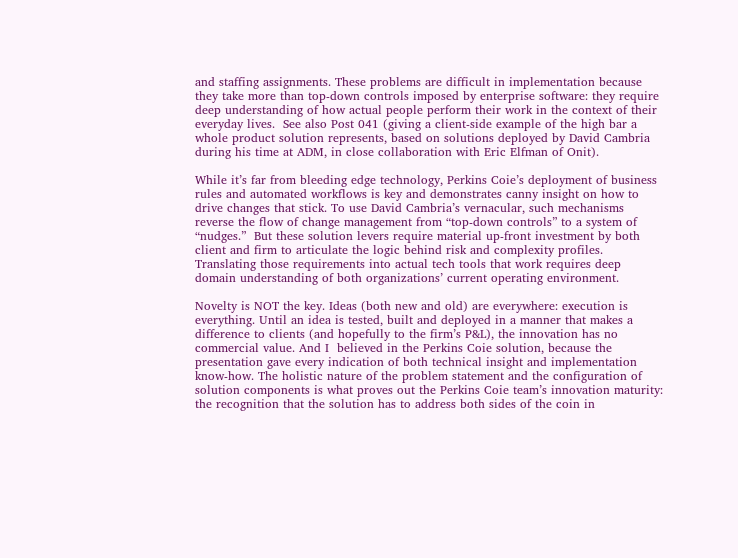and staffing assignments. These problems are difficult in implementation because they take more than top-down controls imposed by enterprise software: they require deep understanding of how actual people perform their work in the context of their everyday lives.  See also Post 041 (giving a client-side example of the high bar a whole product solution represents, based on solutions deployed by David Cambria during his time at ADM, in close collaboration with Eric Elfman of Onit).

While it’s far from bleeding edge technology, Perkins Coie’s deployment of business rules and automated workflows is key and demonstrates canny insight on how to drive changes that stick. To use David Cambria’s vernacular, such mechanisms reverse the flow of change management from “top-down controls” to a system of “nudges.”  But these solution levers require material up-front investment by both client and firm to articulate the logic behind risk and complexity profiles. Translating those requirements into actual tech tools that work requires deep domain understanding of both organizations’ current operating environment.

Novelty is NOT the key. Ideas (both new and old) are everywhere: execution is everything. Until an idea is tested, built and deployed in a manner that makes a difference to clients (and hopefully to the firm’s P&L), the innovation has no commercial value. And I  believed in the Perkins Coie solution, because the presentation gave every indication of both technical insight and implementation know-how. The holistic nature of the problem statement and the configuration of solution components is what proves out the Perkins Coie team’s innovation maturity: the recognition that the solution has to address both sides of the coin in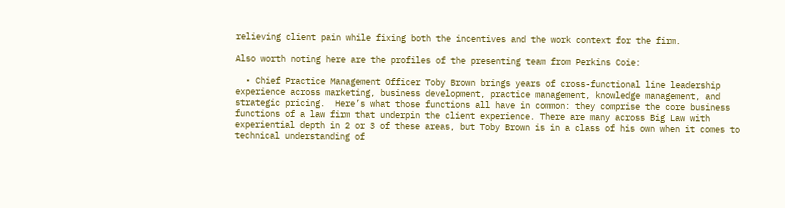relieving client pain while fixing both the incentives and the work context for the firm.

Also worth noting here are the profiles of the presenting team from Perkins Coie:

  • Chief Practice Management Officer Toby Brown brings years of cross-functional line leadership experience across marketing, business development, practice management, knowledge management, and strategic pricing.  Here’s what those functions all have in common: they comprise the core business functions of a law firm that underpin the client experience. There are many across Big Law with experiential depth in 2 or 3 of these areas, but Toby Brown is in a class of his own when it comes to technical understanding of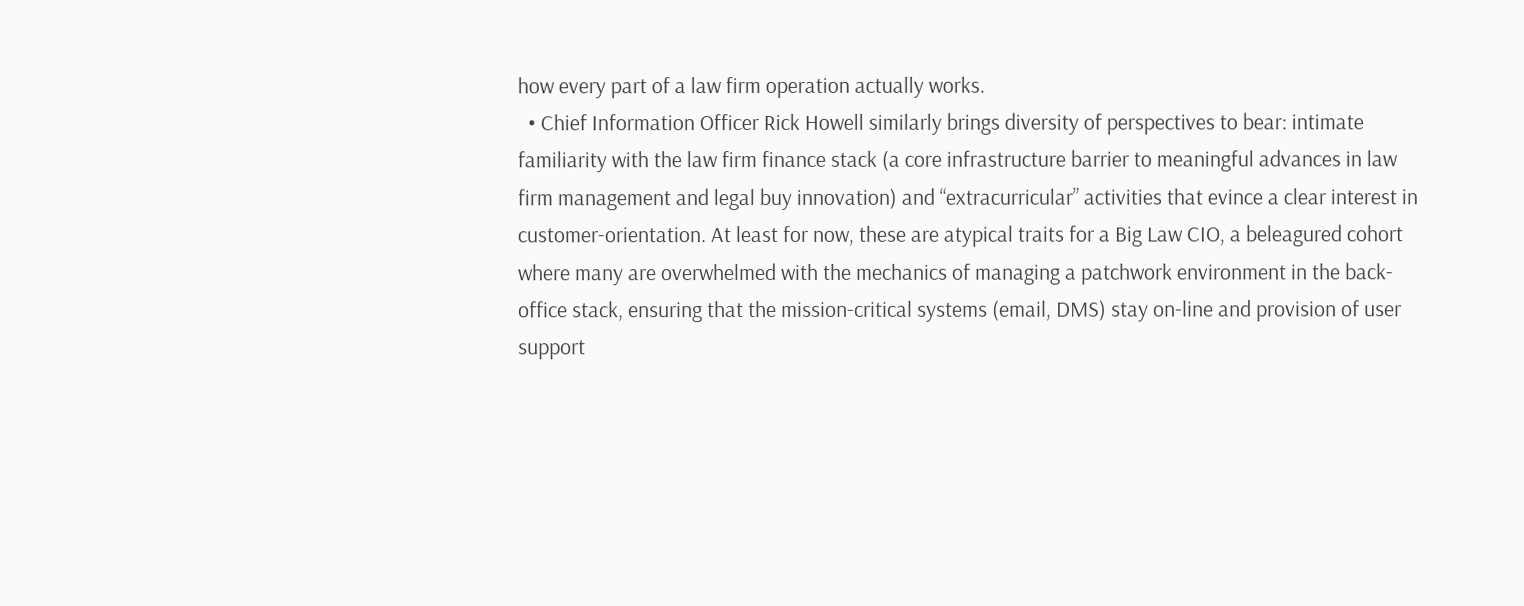how every part of a law firm operation actually works.
  • Chief Information Officer Rick Howell similarly brings diversity of perspectives to bear: intimate familiarity with the law firm finance stack (a core infrastructure barrier to meaningful advances in law firm management and legal buy innovation) and “extracurricular” activities that evince a clear interest in customer-orientation. At least for now, these are atypical traits for a Big Law CIO, a beleagured cohort where many are overwhelmed with the mechanics of managing a patchwork environment in the back-office stack, ensuring that the mission-critical systems (email, DMS) stay on-line and provision of user support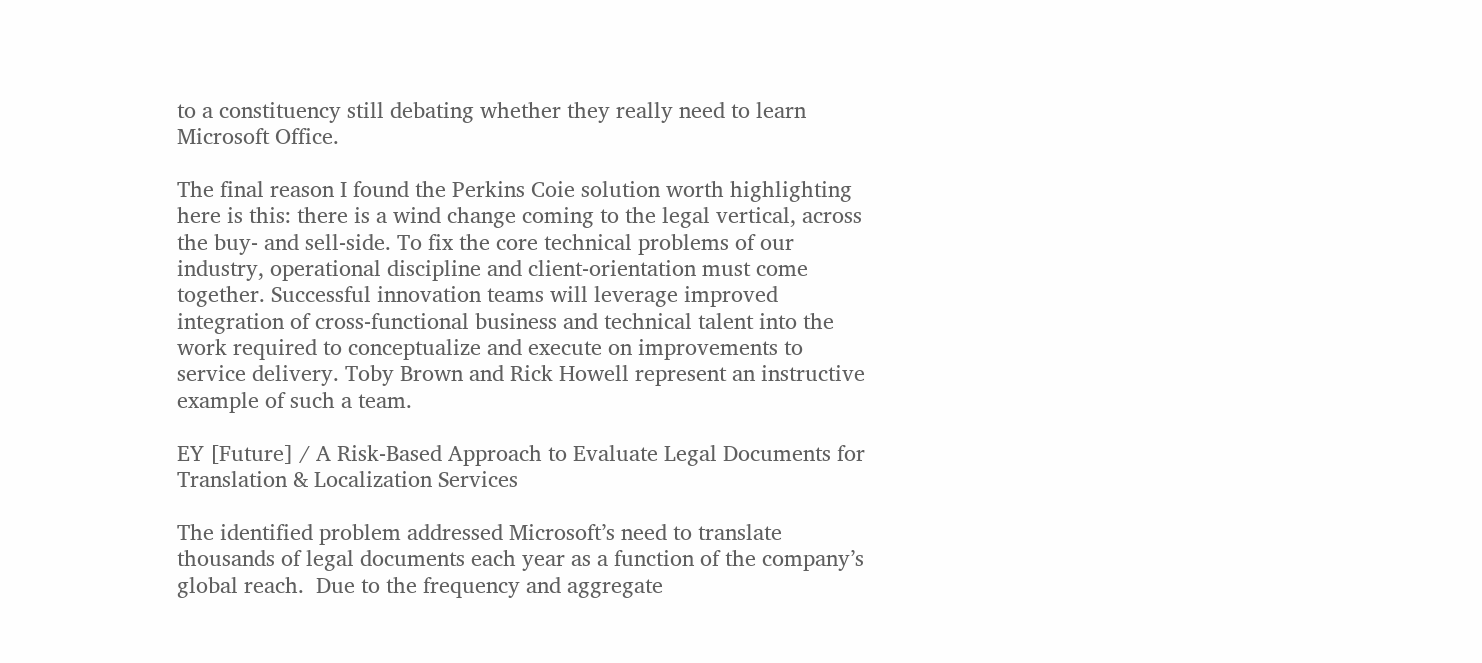to a constituency still debating whether they really need to learn Microsoft Office.

The final reason I found the Perkins Coie solution worth highlighting here is this: there is a wind change coming to the legal vertical, across the buy- and sell-side. To fix the core technical problems of our industry, operational discipline and client-orientation must come together. Successful innovation teams will leverage improved integration of cross-functional business and technical talent into the work required to conceptualize and execute on improvements to service delivery. Toby Brown and Rick Howell represent an instructive example of such a team.

EY [Future] / A Risk-Based Approach to Evaluate Legal Documents for Translation & Localization Services

The identified problem addressed Microsoft’s need to translate thousands of legal documents each year as a function of the company’s global reach.  Due to the frequency and aggregate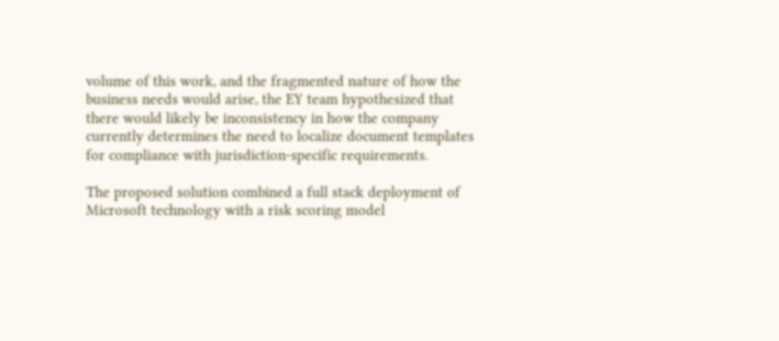volume of this work, and the fragmented nature of how the business needs would arise, the EY team hypothesized that there would likely be inconsistency in how the company currently determines the need to localize document templates for compliance with jurisdiction-specific requirements.

The proposed solution combined a full stack deployment of Microsoft technology with a risk scoring model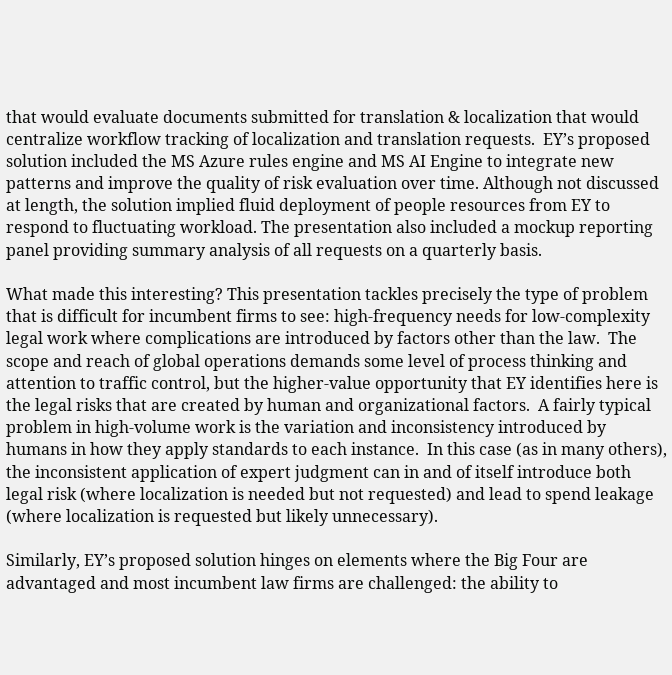that would evaluate documents submitted for translation & localization that would centralize workflow tracking of localization and translation requests.  EY’s proposed solution included the MS Azure rules engine and MS AI Engine to integrate new patterns and improve the quality of risk evaluation over time. Although not discussed at length, the solution implied fluid deployment of people resources from EY to respond to fluctuating workload. The presentation also included a mockup reporting panel providing summary analysis of all requests on a quarterly basis.

What made this interesting? This presentation tackles precisely the type of problem that is difficult for incumbent firms to see: high-frequency needs for low-complexity legal work where complications are introduced by factors other than the law.  The scope and reach of global operations demands some level of process thinking and attention to traffic control, but the higher-value opportunity that EY identifies here is the legal risks that are created by human and organizational factors.  A fairly typical problem in high-volume work is the variation and inconsistency introduced by humans in how they apply standards to each instance.  In this case (as in many others), the inconsistent application of expert judgment can in and of itself introduce both legal risk (where localization is needed but not requested) and lead to spend leakage (where localization is requested but likely unnecessary).

Similarly, EY’s proposed solution hinges on elements where the Big Four are advantaged and most incumbent law firms are challenged: the ability to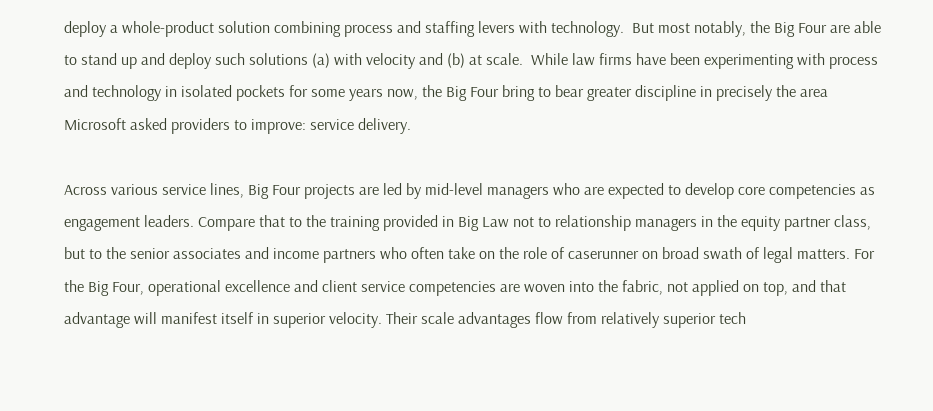deploy a whole-product solution combining process and staffing levers with technology.  But most notably, the Big Four are able to stand up and deploy such solutions (a) with velocity and (b) at scale.  While law firms have been experimenting with process and technology in isolated pockets for some years now, the Big Four bring to bear greater discipline in precisely the area Microsoft asked providers to improve: service delivery.

Across various service lines, Big Four projects are led by mid-level managers who are expected to develop core competencies as engagement leaders. Compare that to the training provided in Big Law not to relationship managers in the equity partner class, but to the senior associates and income partners who often take on the role of caserunner on broad swath of legal matters. For the Big Four, operational excellence and client service competencies are woven into the fabric, not applied on top, and that advantage will manifest itself in superior velocity. Their scale advantages flow from relatively superior tech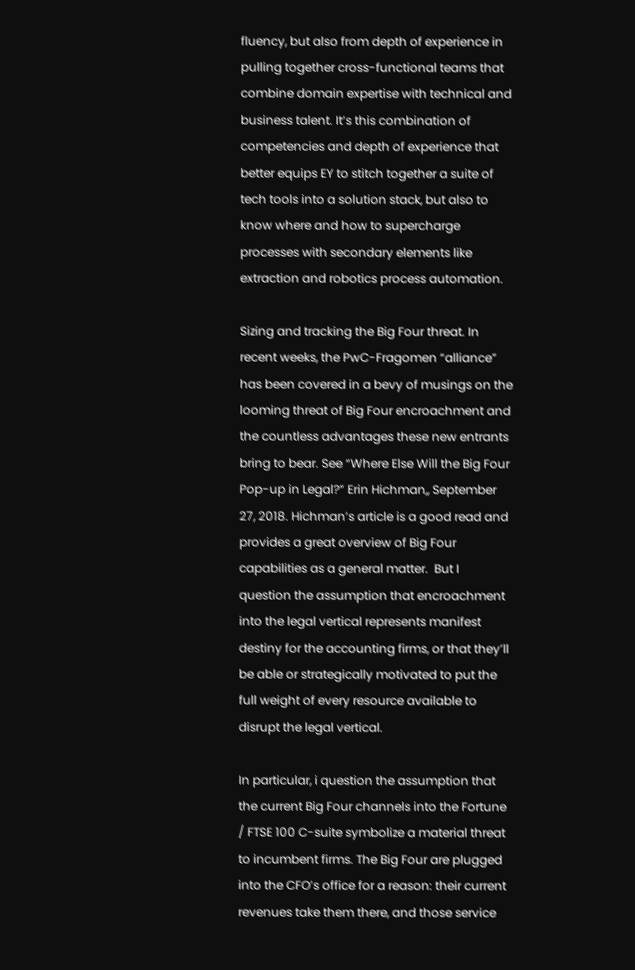fluency, but also from depth of experience in pulling together cross-functional teams that combine domain expertise with technical and business talent. It’s this combination of competencies and depth of experience that better equips EY to stitch together a suite of tech tools into a solution stack, but also to know where and how to supercharge processes with secondary elements like extraction and robotics process automation.

Sizing and tracking the Big Four threat. In recent weeks, the PwC-Fragomen “alliance” has been covered in a bevy of musings on the looming threat of Big Four encroachment and the countless advantages these new entrants bring to bear. See “Where Else Will the Big Four Pop-up in Legal?” Erin Hichman,, September 27, 2018. Hichman’s article is a good read and provides a great overview of Big Four capabilities as a general matter.  But I question the assumption that encroachment into the legal vertical represents manifest destiny for the accounting firms, or that they’ll be able or strategically motivated to put the full weight of every resource available to disrupt the legal vertical.

In particular, i question the assumption that the current Big Four channels into the Fortune / FTSE 100 C-suite symbolize a material threat to incumbent firms. The Big Four are plugged into the CFO’s office for a reason: their current revenues take them there, and those service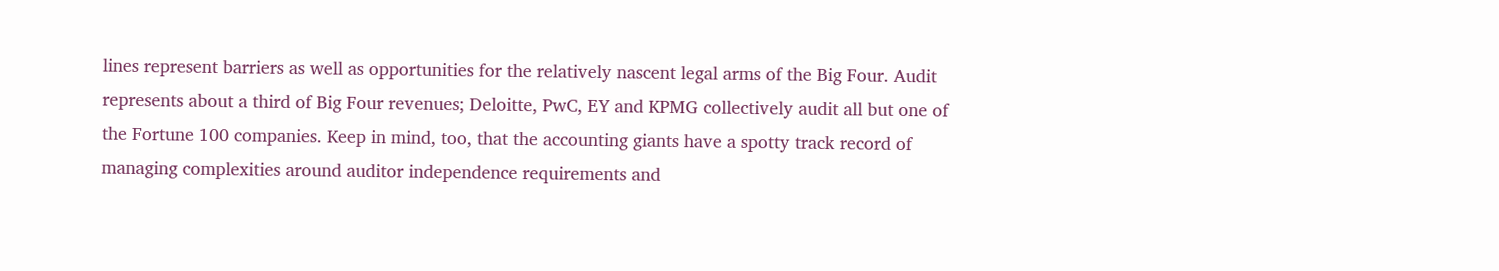lines represent barriers as well as opportunities for the relatively nascent legal arms of the Big Four. Audit represents about a third of Big Four revenues; Deloitte, PwC, EY and KPMG collectively audit all but one of the Fortune 100 companies. Keep in mind, too, that the accounting giants have a spotty track record of managing complexities around auditor independence requirements and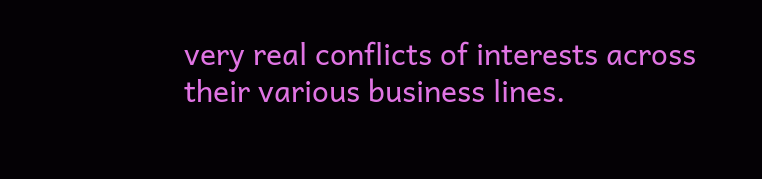very real conflicts of interests across their various business lines.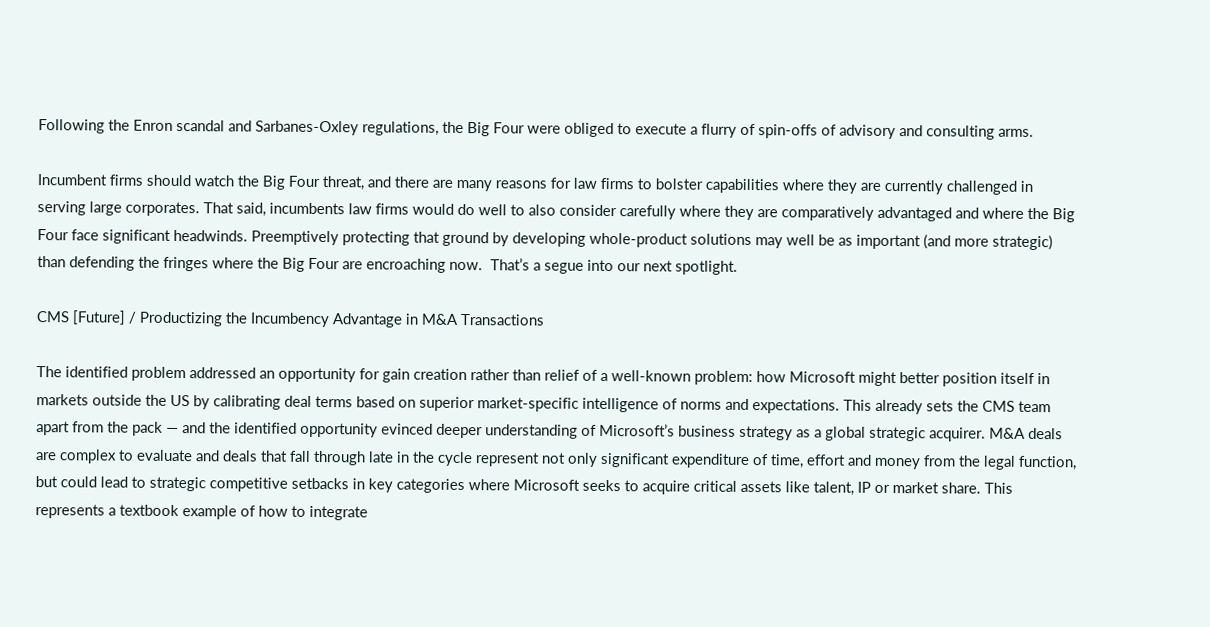Following the Enron scandal and Sarbanes-Oxley regulations, the Big Four were obliged to execute a flurry of spin-offs of advisory and consulting arms.

Incumbent firms should watch the Big Four threat, and there are many reasons for law firms to bolster capabilities where they are currently challenged in serving large corporates. That said, incumbents law firms would do well to also consider carefully where they are comparatively advantaged and where the Big Four face significant headwinds. Preemptively protecting that ground by developing whole-product solutions may well be as important (and more strategic) than defending the fringes where the Big Four are encroaching now.  That’s a segue into our next spotlight.

CMS [Future] / Productizing the Incumbency Advantage in M&A Transactions

The identified problem addressed an opportunity for gain creation rather than relief of a well-known problem: how Microsoft might better position itself in markets outside the US by calibrating deal terms based on superior market-specific intelligence of norms and expectations. This already sets the CMS team apart from the pack — and the identified opportunity evinced deeper understanding of Microsoft’s business strategy as a global strategic acquirer. M&A deals are complex to evaluate and deals that fall through late in the cycle represent not only significant expenditure of time, effort and money from the legal function, but could lead to strategic competitive setbacks in key categories where Microsoft seeks to acquire critical assets like talent, IP or market share. This represents a textbook example of how to integrate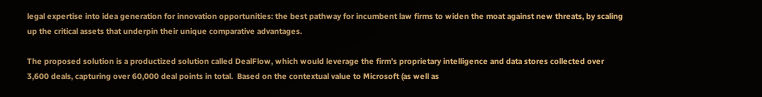legal expertise into idea generation for innovation opportunities: the best pathway for incumbent law firms to widen the moat against new threats, by scaling up the critical assets that underpin their unique comparative advantages.

The proposed solution is a productized solution called DealFlow, which would leverage the firm’s proprietary intelligence and data stores collected over 3,600 deals, capturing over 60,000 deal points in total.  Based on the contextual value to Microsoft (as well as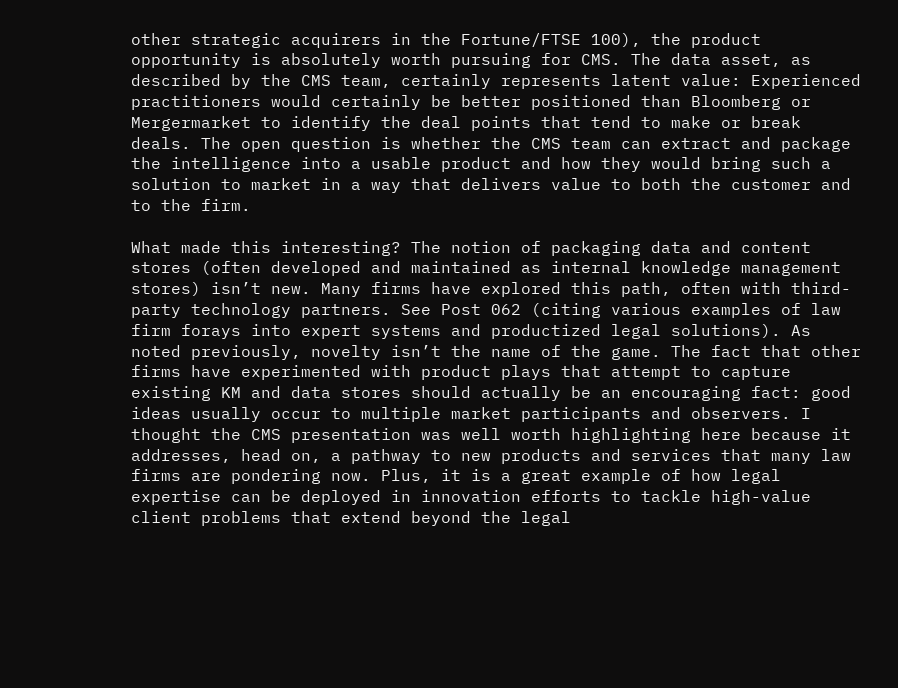other strategic acquirers in the Fortune/FTSE 100), the product opportunity is absolutely worth pursuing for CMS. The data asset, as described by the CMS team, certainly represents latent value: Experienced practitioners would certainly be better positioned than Bloomberg or Mergermarket to identify the deal points that tend to make or break deals. The open question is whether the CMS team can extract and package the intelligence into a usable product and how they would bring such a solution to market in a way that delivers value to both the customer and to the firm.

What made this interesting? The notion of packaging data and content stores (often developed and maintained as internal knowledge management stores) isn’t new. Many firms have explored this path, often with third-party technology partners. See Post 062 (citing various examples of law firm forays into expert systems and productized legal solutions). As noted previously, novelty isn’t the name of the game. The fact that other firms have experimented with product plays that attempt to capture existing KM and data stores should actually be an encouraging fact: good ideas usually occur to multiple market participants and observers. I thought the CMS presentation was well worth highlighting here because it addresses, head on, a pathway to new products and services that many law firms are pondering now. Plus, it is a great example of how legal expertise can be deployed in innovation efforts to tackle high-value client problems that extend beyond the legal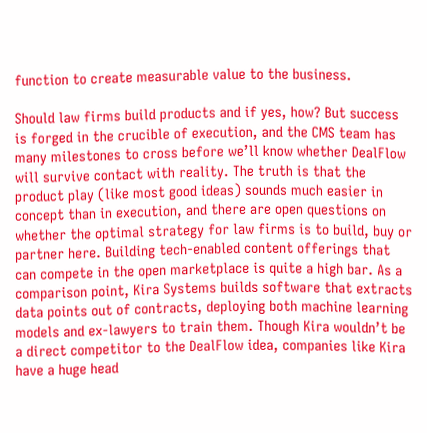function to create measurable value to the business.

Should law firms build products and if yes, how? But success is forged in the crucible of execution, and the CMS team has many milestones to cross before we’ll know whether DealFlow will survive contact with reality. The truth is that the product play (like most good ideas) sounds much easier in concept than in execution, and there are open questions on whether the optimal strategy for law firms is to build, buy or partner here. Building tech-enabled content offerings that can compete in the open marketplace is quite a high bar. As a comparison point, Kira Systems builds software that extracts data points out of contracts, deploying both machine learning models and ex-lawyers to train them. Though Kira wouldn’t be a direct competitor to the DealFlow idea, companies like Kira have a huge head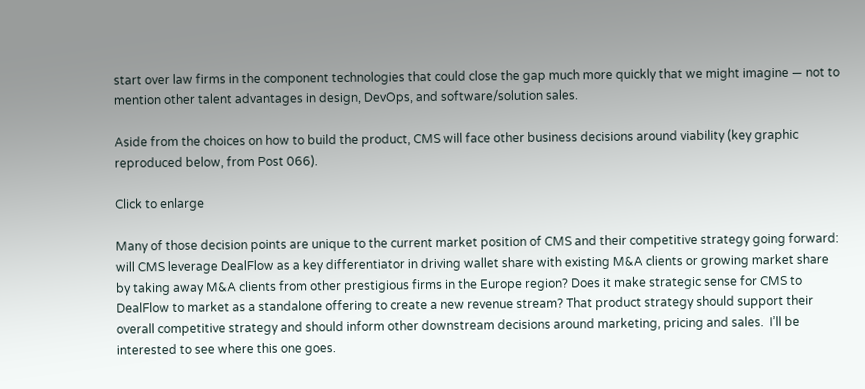start over law firms in the component technologies that could close the gap much more quickly that we might imagine — not to mention other talent advantages in design, DevOps, and software/solution sales.

Aside from the choices on how to build the product, CMS will face other business decisions around viability (key graphic reproduced below, from Post 066).

Click to enlarge

Many of those decision points are unique to the current market position of CMS and their competitive strategy going forward: will CMS leverage DealFlow as a key differentiator in driving wallet share with existing M&A clients or growing market share by taking away M&A clients from other prestigious firms in the Europe region? Does it make strategic sense for CMS to DealFlow to market as a standalone offering to create a new revenue stream? That product strategy should support their overall competitive strategy and should inform other downstream decisions around marketing, pricing and sales.  I’ll be interested to see where this one goes.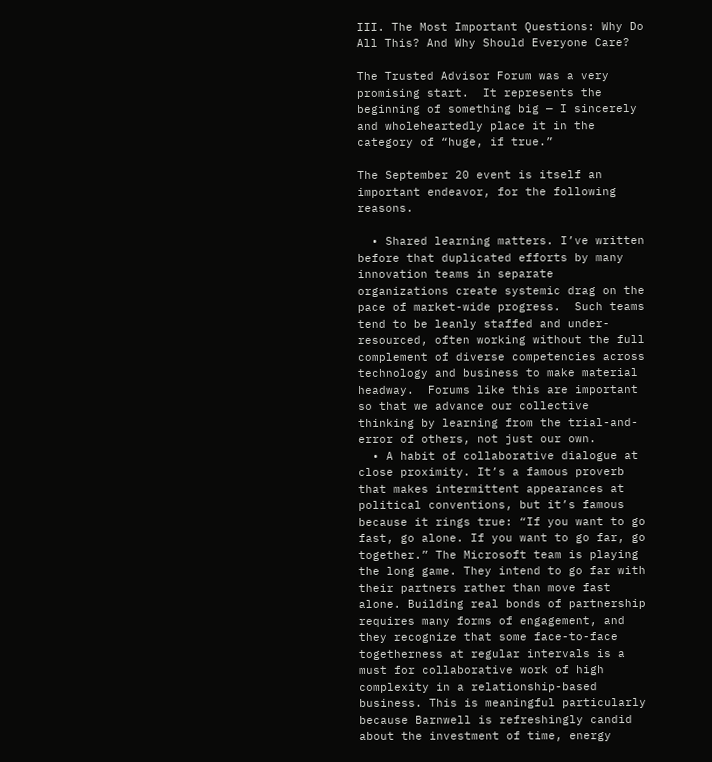III. The Most Important Questions: Why Do All This? And Why Should Everyone Care?

The Trusted Advisor Forum was a very promising start.  It represents the beginning of something big — I sincerely and wholeheartedly place it in the category of “huge, if true.”

The September 20 event is itself an important endeavor, for the following reasons.

  • Shared learning matters. I’ve written before that duplicated efforts by many innovation teams in separate organizations create systemic drag on the pace of market-wide progress.  Such teams tend to be leanly staffed and under-resourced, often working without the full complement of diverse competencies across technology and business to make material headway.  Forums like this are important so that we advance our collective thinking by learning from the trial-and-error of others, not just our own.
  • A habit of collaborative dialogue at close proximity. It’s a famous proverb that makes intermittent appearances at political conventions, but it’s famous because it rings true: “If you want to go fast, go alone. If you want to go far, go together.” The Microsoft team is playing the long game. They intend to go far with their partners rather than move fast alone. Building real bonds of partnership requires many forms of engagement, and they recognize that some face-to-face togetherness at regular intervals is a must for collaborative work of high complexity in a relationship-based business. This is meaningful particularly because Barnwell is refreshingly candid about the investment of time, energy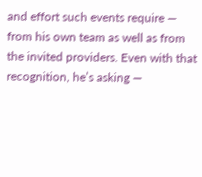and effort such events require — from his own team as well as from the invited providers. Even with that recognition, he’s asking —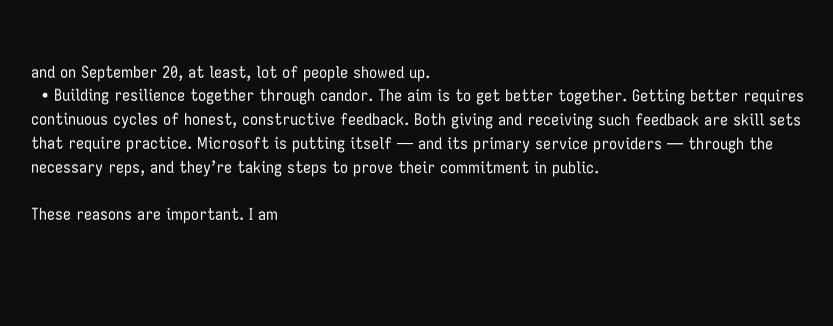and on September 20, at least, lot of people showed up.
  • Building resilience together through candor. The aim is to get better together. Getting better requires continuous cycles of honest, constructive feedback. Both giving and receiving such feedback are skill sets that require practice. Microsoft is putting itself — and its primary service providers — through the necessary reps, and they’re taking steps to prove their commitment in public.

These reasons are important. I am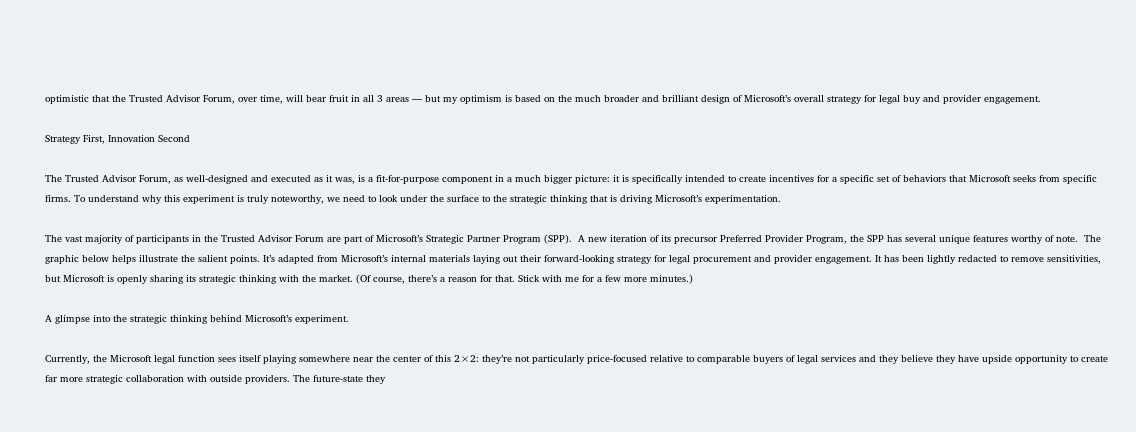optimistic that the Trusted Advisor Forum, over time, will bear fruit in all 3 areas — but my optimism is based on the much broader and brilliant design of Microsoft’s overall strategy for legal buy and provider engagement.

Strategy First, Innovation Second

The Trusted Advisor Forum, as well-designed and executed as it was, is a fit-for-purpose component in a much bigger picture: it is specifically intended to create incentives for a specific set of behaviors that Microsoft seeks from specific firms. To understand why this experiment is truly noteworthy, we need to look under the surface to the strategic thinking that is driving Microsoft’s experimentation.

The vast majority of participants in the Trusted Advisor Forum are part of Microsoft’s Strategic Partner Program (SPP).  A new iteration of its precursor Preferred Provider Program, the SPP has several unique features worthy of note.  The graphic below helps illustrate the salient points. It’s adapted from Microsoft’s internal materials laying out their forward-looking strategy for legal procurement and provider engagement. It has been lightly redacted to remove sensitivities, but Microsoft is openly sharing its strategic thinking with the market. (Of course, there’s a reason for that. Stick with me for a few more minutes.)

A glimpse into the strategic thinking behind Microsoft’s experiment.

Currently, the Microsoft legal function sees itself playing somewhere near the center of this 2×2: they’re not particularly price-focused relative to comparable buyers of legal services and they believe they have upside opportunity to create far more strategic collaboration with outside providers. The future-state they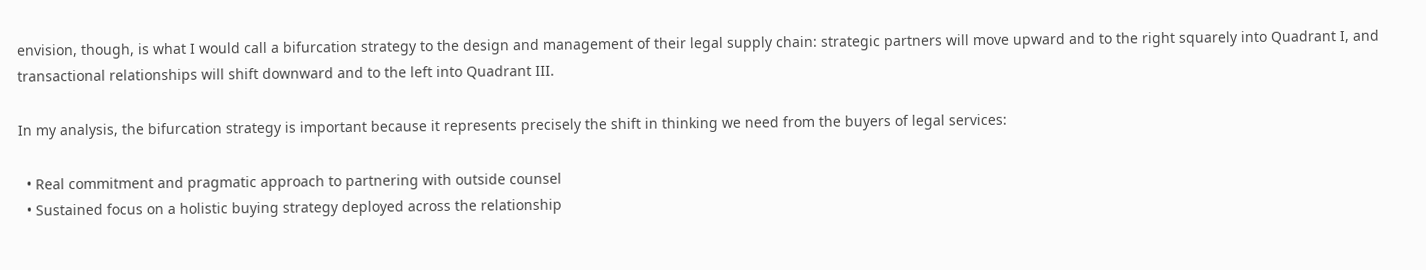envision, though, is what I would call a bifurcation strategy to the design and management of their legal supply chain: strategic partners will move upward and to the right squarely into Quadrant I, and transactional relationships will shift downward and to the left into Quadrant III.

In my analysis, the bifurcation strategy is important because it represents precisely the shift in thinking we need from the buyers of legal services:

  • Real commitment and pragmatic approach to partnering with outside counsel
  • Sustained focus on a holistic buying strategy deployed across the relationship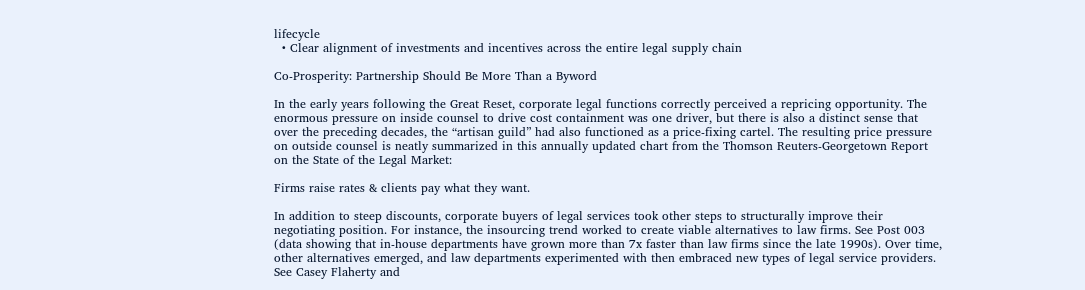lifecycle
  • Clear alignment of investments and incentives across the entire legal supply chain

Co-Prosperity: Partnership Should Be More Than a Byword

In the early years following the Great Reset, corporate legal functions correctly perceived a repricing opportunity. The enormous pressure on inside counsel to drive cost containment was one driver, but there is also a distinct sense that over the preceding decades, the “artisan guild” had also functioned as a price-fixing cartel. The resulting price pressure on outside counsel is neatly summarized in this annually updated chart from the Thomson Reuters-Georgetown Report on the State of the Legal Market:

Firms raise rates & clients pay what they want.

In addition to steep discounts, corporate buyers of legal services took other steps to structurally improve their negotiating position. For instance, the insourcing trend worked to create viable alternatives to law firms. See Post 003 (data showing that in-house departments have grown more than 7x faster than law firms since the late 1990s). Over time, other alternatives emerged, and law departments experimented with then embraced new types of legal service providers. See Casey Flaherty and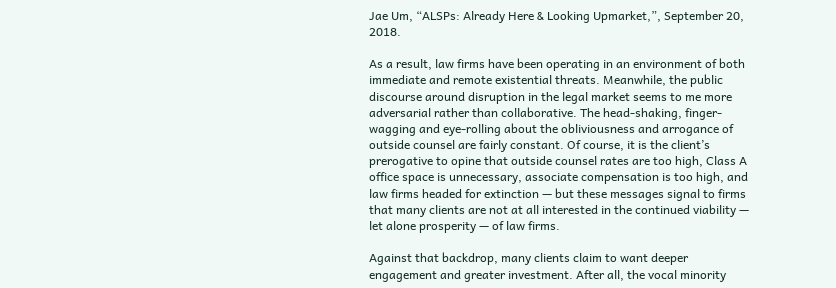Jae Um, “ALSPs: Already Here & Looking Upmarket,”, September 20, 2018.

As a result, law firms have been operating in an environment of both immediate and remote existential threats. Meanwhile, the public discourse around disruption in the legal market seems to me more adversarial rather than collaborative. The head-shaking, finger-wagging and eye-rolling about the obliviousness and arrogance of outside counsel are fairly constant. Of course, it is the client’s prerogative to opine that outside counsel rates are too high, Class A office space is unnecessary, associate compensation is too high, and law firms headed for extinction — but these messages signal to firms that many clients are not at all interested in the continued viability — let alone prosperity — of law firms.

Against that backdrop, many clients claim to want deeper engagement and greater investment. After all, the vocal minority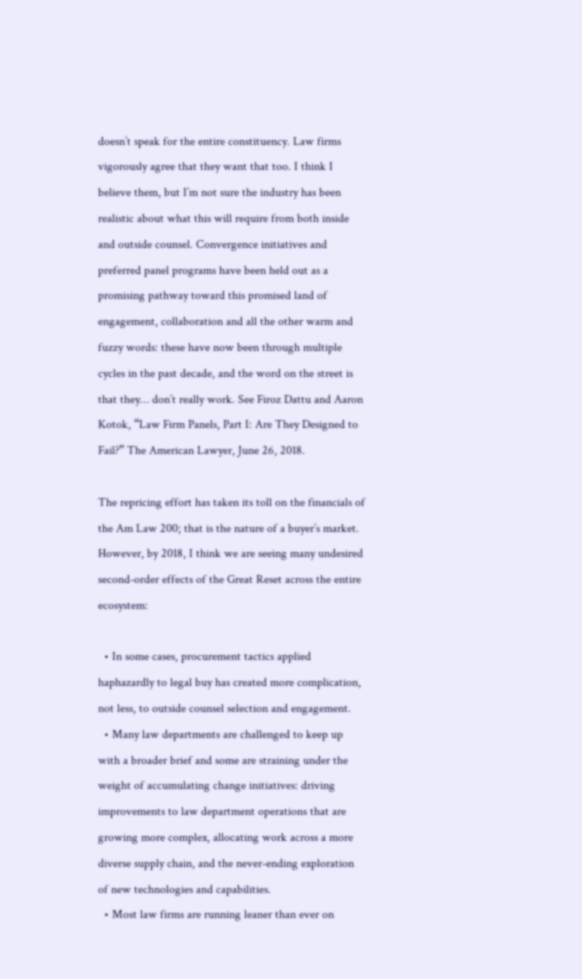doesn’t speak for the entire constituency. Law firms vigorously agree that they want that too. I think I believe them, but I’m not sure the industry has been realistic about what this will require from both inside and outside counsel. Convergence initiatives and preferred panel programs have been held out as a promising pathway toward this promised land of engagement, collaboration and all the other warm and fuzzy words: these have now been through multiple cycles in the past decade, and the word on the street is that they… don’t really work. See Firoz Dattu and Aaron Kotok, “Law Firm Panels, Part I: Are They Designed to Fail?” The American Lawyer, June 26, 2018.

The repricing effort has taken its toll on the financials of the Am Law 200; that is the nature of a buyer’s market. However, by 2018, I think we are seeing many undesired second-order effects of the Great Reset across the entire ecosystem:

  • In some cases, procurement tactics applied haphazardly to legal buy has created more complication, not less, to outside counsel selection and engagement.
  • Many law departments are challenged to keep up with a broader brief and some are straining under the weight of accumulating change initiatives: driving improvements to law department operations that are growing more complex, allocating work across a more diverse supply chain, and the never-ending exploration of new technologies and capabilities.
  • Most law firms are running leaner than ever on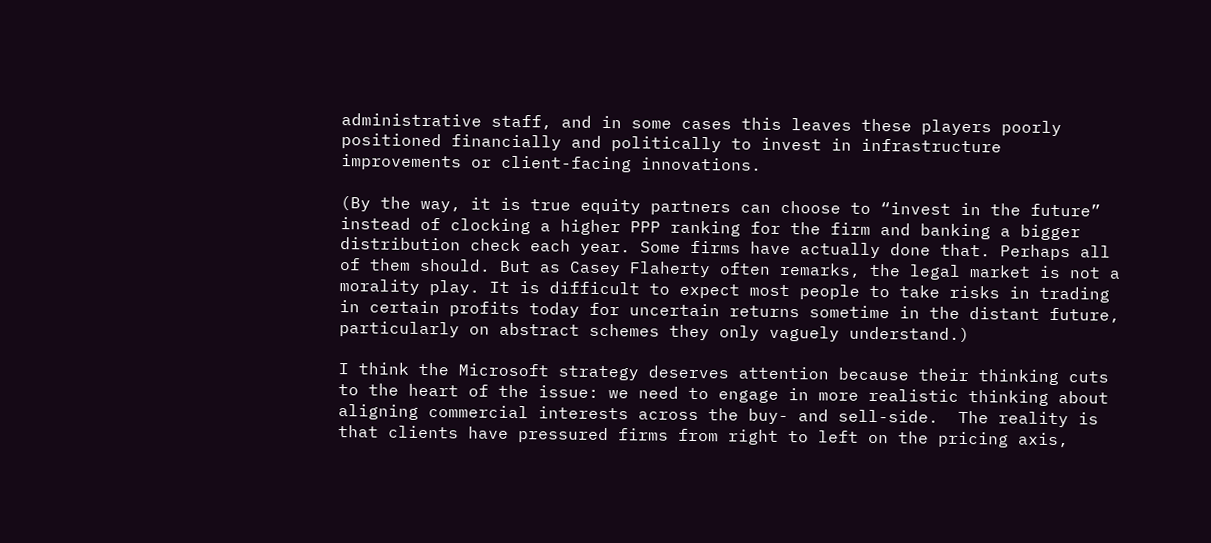administrative staff, and in some cases this leaves these players poorly positioned financially and politically to invest in infrastructure improvements or client-facing innovations.

(By the way, it is true equity partners can choose to “invest in the future” instead of clocking a higher PPP ranking for the firm and banking a bigger distribution check each year. Some firms have actually done that. Perhaps all of them should. But as Casey Flaherty often remarks, the legal market is not a morality play. It is difficult to expect most people to take risks in trading in certain profits today for uncertain returns sometime in the distant future, particularly on abstract schemes they only vaguely understand.)

I think the Microsoft strategy deserves attention because their thinking cuts to the heart of the issue: we need to engage in more realistic thinking about aligning commercial interests across the buy- and sell-side.  The reality is that clients have pressured firms from right to left on the pricing axis,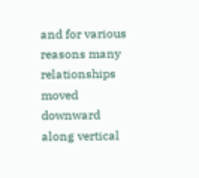and for various reasons many relationships moved downward along vertical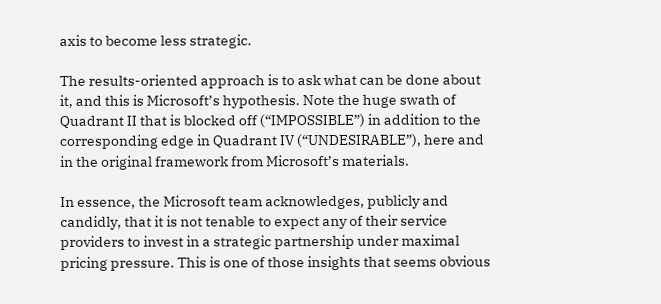axis to become less strategic.

The results-oriented approach is to ask what can be done about it, and this is Microsoft’s hypothesis. Note the huge swath of Quadrant II that is blocked off (“IMPOSSIBLE”) in addition to the corresponding edge in Quadrant IV (“UNDESIRABLE”), here and in the original framework from Microsoft’s materials.

In essence, the Microsoft team acknowledges, publicly and candidly, that it is not tenable to expect any of their service providers to invest in a strategic partnership under maximal pricing pressure. This is one of those insights that seems obvious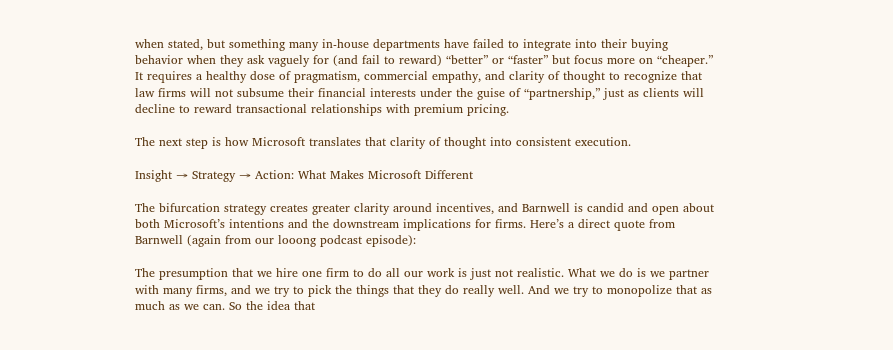when stated, but something many in-house departments have failed to integrate into their buying behavior when they ask vaguely for (and fail to reward) “better” or “faster” but focus more on “cheaper.”  It requires a healthy dose of pragmatism, commercial empathy, and clarity of thought to recognize that law firms will not subsume their financial interests under the guise of “partnership,” just as clients will decline to reward transactional relationships with premium pricing.

The next step is how Microsoft translates that clarity of thought into consistent execution.

Insight → Strategy → Action: What Makes Microsoft Different

The bifurcation strategy creates greater clarity around incentives, and Barnwell is candid and open about both Microsoft’s intentions and the downstream implications for firms. Here’s a direct quote from Barnwell (again from our looong podcast episode):

The presumption that we hire one firm to do all our work is just not realistic. What we do is we partner with many firms, and we try to pick the things that they do really well. And we try to monopolize that as much as we can. So the idea that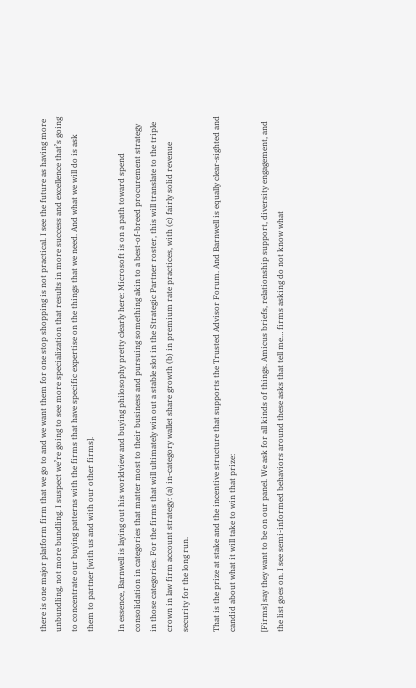there is one major platform firm that we go to and we want them for one stop shopping is not practical. I see the future as having more unbundling, not more bundling. I suspect we’re going to see more specialization that results in more success and excellence that’s going to concentrate our buying patterns with the firms that have specific expertise on the things that we need. And what we will do is ask them to partner [with us and with our other firms].

In essence, Barnwell is laying out his worldview and buying philosophy pretty clearly here: Microsoft is on a path toward spend consolidation in categories that matter most to their business and pursuing something akin to a best-of-breed procurement strategy in those categories. For the firms that will ultimately win out a stable slot in the Strategic Partner roster, this will translate to the triple crown in law firm account strategy: (a) in-category wallet share growth (b) in premium rate practices, with (c) fairly solid revenue security for the long run.

That is the prize at stake and the incentive structure that supports the Trusted Advisor Forum. And Barnwell is equally clear-sighted and candid about what it will take to win that prize:

[Firms] say they want to be on our panel. We ask for all kinds of things. Amicus briefs, relationship support, diversity engagement, and the list goes on. I see semi-informed behaviors around these asks that tell me… firms asking do not know what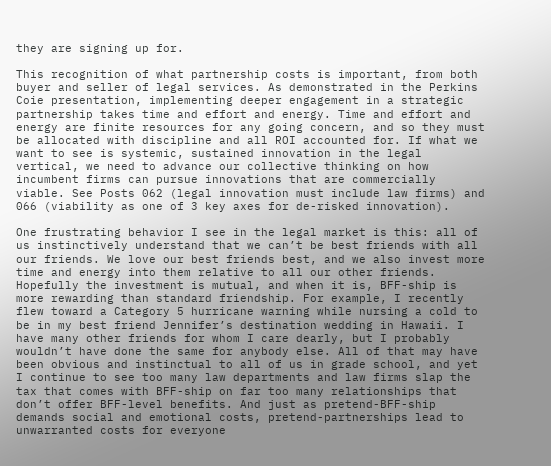they are signing up for.

This recognition of what partnership costs is important, from both buyer and seller of legal services. As demonstrated in the Perkins Coie presentation, implementing deeper engagement in a strategic partnership takes time and effort and energy. Time and effort and energy are finite resources for any going concern, and so they must be allocated with discipline and all ROI accounted for. If what we want to see is systemic, sustained innovation in the legal vertical, we need to advance our collective thinking on how incumbent firms can pursue innovations that are commercially viable. See Posts 062 (legal innovation must include law firms) and 066 (viability as one of 3 key axes for de-risked innovation).

One frustrating behavior I see in the legal market is this: all of us instinctively understand that we can’t be best friends with all our friends. We love our best friends best, and we also invest more time and energy into them relative to all our other friends. Hopefully the investment is mutual, and when it is, BFF-ship is more rewarding than standard friendship. For example, I recently flew toward a Category 5 hurricane warning while nursing a cold to be in my best friend Jennifer’s destination wedding in Hawaii. I have many other friends for whom I care dearly, but I probably wouldn’t have done the same for anybody else. All of that may have been obvious and instinctual to all of us in grade school, and yet I continue to see too many law departments and law firms slap the tax that comes with BFF-ship on far too many relationships that don’t offer BFF-level benefits. And just as pretend-BFF-ship demands social and emotional costs, pretend-partnerships lead to unwarranted costs for everyone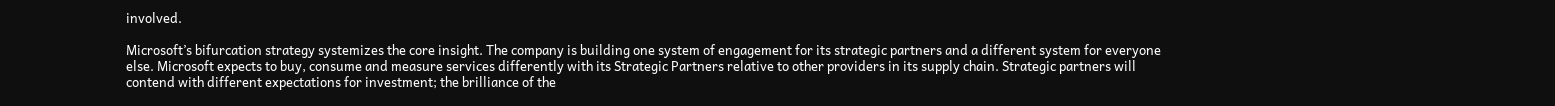involved.

Microsoft’s bifurcation strategy systemizes the core insight. The company is building one system of engagement for its strategic partners and a different system for everyone else. Microsoft expects to buy, consume and measure services differently with its Strategic Partners relative to other providers in its supply chain. Strategic partners will contend with different expectations for investment; the brilliance of the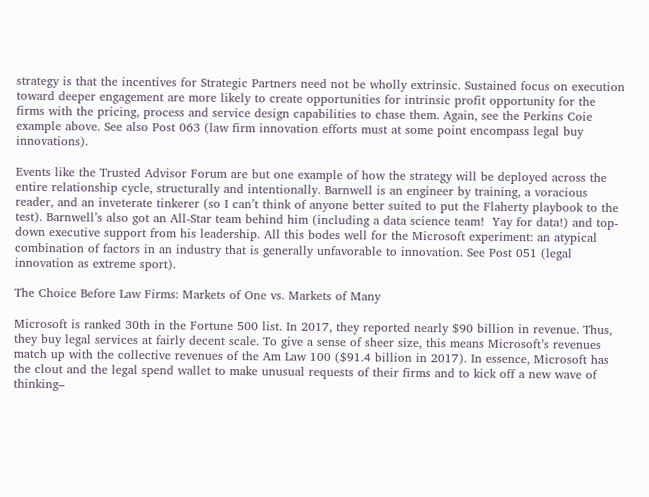strategy is that the incentives for Strategic Partners need not be wholly extrinsic. Sustained focus on execution toward deeper engagement are more likely to create opportunities for intrinsic profit opportunity for the firms with the pricing, process and service design capabilities to chase them. Again, see the Perkins Coie example above. See also Post 063 (law firm innovation efforts must at some point encompass legal buy innovations).

Events like the Trusted Advisor Forum are but one example of how the strategy will be deployed across the entire relationship cycle, structurally and intentionally. Barnwell is an engineer by training, a voracious reader, and an inveterate tinkerer (so I can’t think of anyone better suited to put the Flaherty playbook to the test). Barnwell’s also got an All-Star team behind him (including a data science team!  Yay for data!) and top-down executive support from his leadership. All this bodes well for the Microsoft experiment: an atypical combination of factors in an industry that is generally unfavorable to innovation. See Post 051 (legal innovation as extreme sport).

The Choice Before Law Firms: Markets of One vs. Markets of Many

Microsoft is ranked 30th in the Fortune 500 list. In 2017, they reported nearly $90 billion in revenue. Thus, they buy legal services at fairly decent scale. To give a sense of sheer size, this means Microsoft’s revenues match up with the collective revenues of the Am Law 100 ($91.4 billion in 2017). In essence, Microsoft has the clout and the legal spend wallet to make unusual requests of their firms and to kick off a new wave of thinking–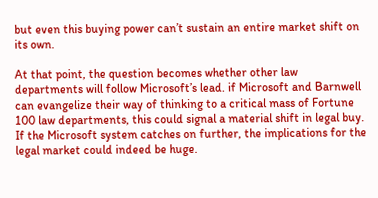but even this buying power can’t sustain an entire market shift on its own.

At that point, the question becomes whether other law departments will follow Microsoft’s lead. if Microsoft and Barnwell can evangelize their way of thinking to a critical mass of Fortune 100 law departments, this could signal a material shift in legal buy. If the Microsoft system catches on further, the implications for the legal market could indeed be huge.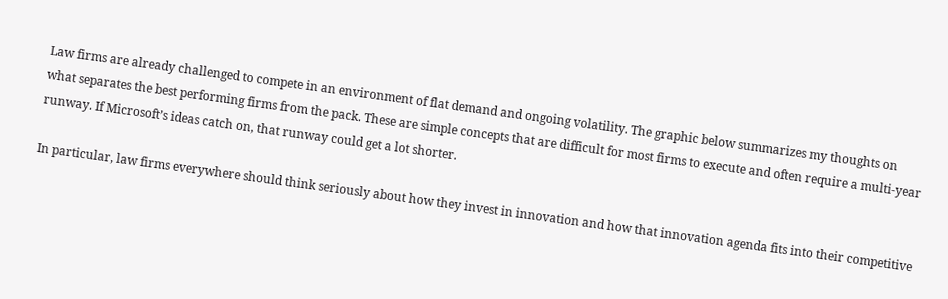Law firms are already challenged to compete in an environment of flat demand and ongoing volatility. The graphic below summarizes my thoughts on what separates the best performing firms from the pack. These are simple concepts that are difficult for most firms to execute and often require a multi-year runway. If Microsoft’s ideas catch on, that runway could get a lot shorter.

In particular, law firms everywhere should think seriously about how they invest in innovation and how that innovation agenda fits into their competitive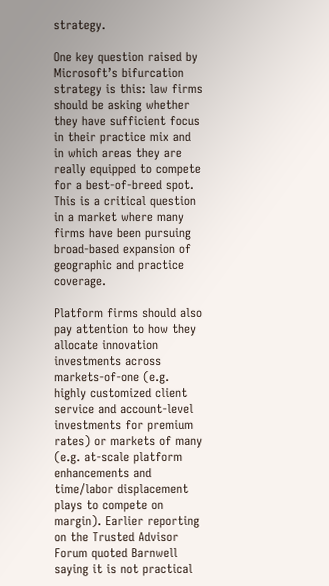strategy.

One key question raised by Microsoft’s bifurcation strategy is this: law firms should be asking whether they have sufficient focus in their practice mix and in which areas they are really equipped to compete for a best-of-breed spot. This is a critical question in a market where many firms have been pursuing broad-based expansion of geographic and practice coverage.

Platform firms should also pay attention to how they allocate innovation investments across markets-of-one (e.g. highly customized client service and account-level investments for premium rates) or markets of many (e.g. at-scale platform enhancements and time/labor displacement plays to compete on margin). Earlier reporting on the Trusted Advisor Forum quoted Barnwell saying it is not practical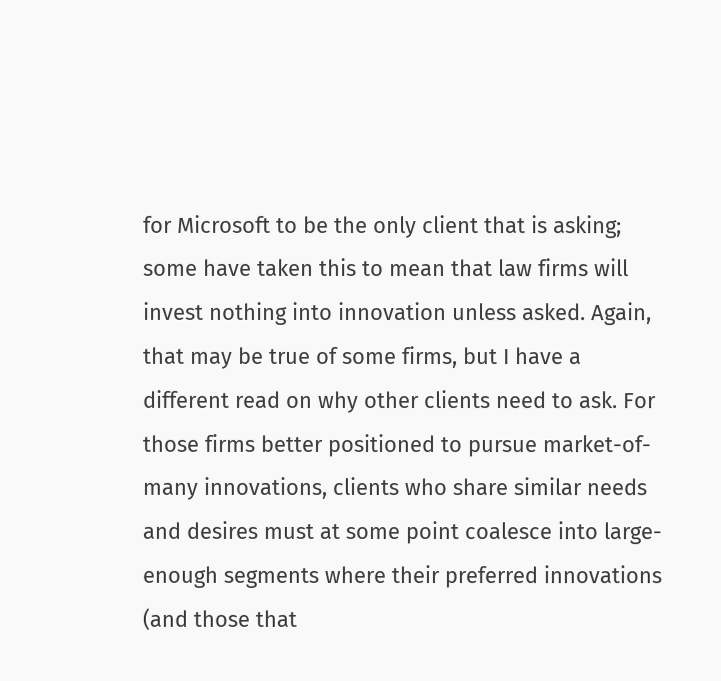for Microsoft to be the only client that is asking; some have taken this to mean that law firms will invest nothing into innovation unless asked. Again, that may be true of some firms, but I have a different read on why other clients need to ask. For those firms better positioned to pursue market-of-many innovations, clients who share similar needs and desires must at some point coalesce into large-enough segments where their preferred innovations (and those that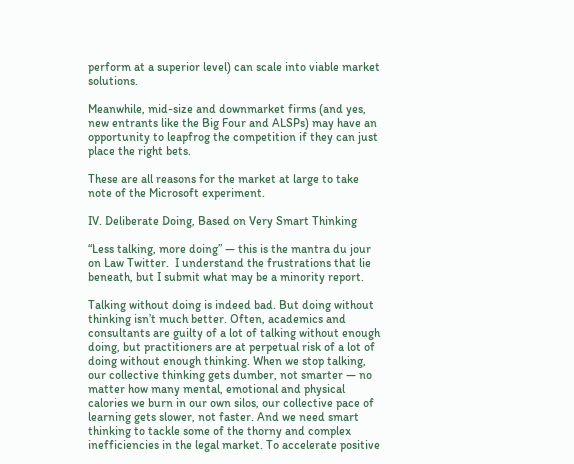perform at a superior level) can scale into viable market solutions.

Meanwhile, mid-size and downmarket firms (and yes, new entrants like the Big Four and ALSPs) may have an opportunity to leapfrog the competition if they can just place the right bets.

These are all reasons for the market at large to take note of the Microsoft experiment.

IV. Deliberate Doing, Based on Very Smart Thinking

“Less talking, more doing” — this is the mantra du jour on Law Twitter.  I understand the frustrations that lie beneath, but I submit what may be a minority report.

Talking without doing is indeed bad. But doing without thinking isn’t much better. Often, academics and consultants are guilty of a lot of talking without enough doing, but practitioners are at perpetual risk of a lot of doing without enough thinking. When we stop talking, our collective thinking gets dumber, not smarter — no matter how many mental, emotional and physical calories we burn in our own silos, our collective pace of learning gets slower, not faster. And we need smart thinking to tackle some of the thorny and complex inefficiencies in the legal market. To accelerate positive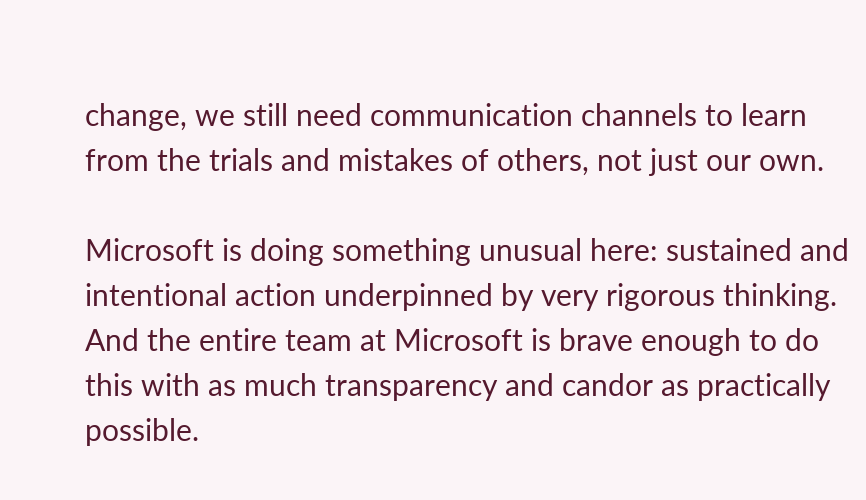change, we still need communication channels to learn from the trials and mistakes of others, not just our own.

Microsoft is doing something unusual here: sustained and intentional action underpinned by very rigorous thinking.  And the entire team at Microsoft is brave enough to do this with as much transparency and candor as practically possible.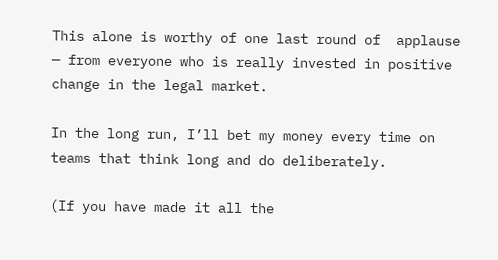This alone is worthy of one last round of  applause  — from everyone who is really invested in positive change in the legal market.

In the long run, I’ll bet my money every time on teams that think long and do deliberately.

(If you have made it all the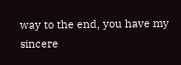way to the end, you have my sincere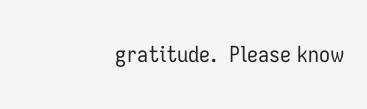gratitude.  Please know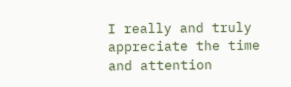I really and truly appreciate the time and attention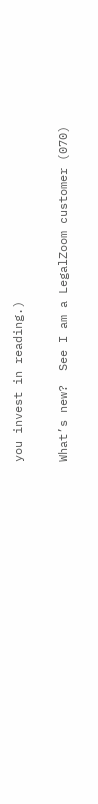you invest in reading.)

What’s new?  See I am a LegalZoom customer (070)